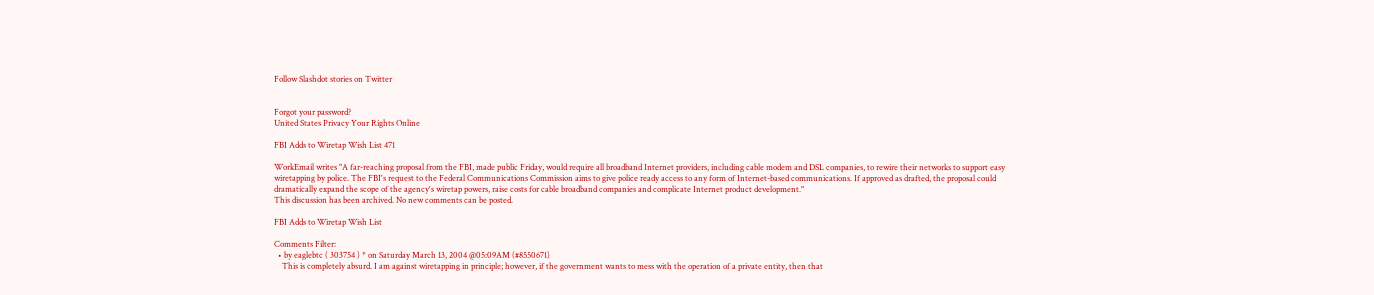Follow Slashdot stories on Twitter


Forgot your password?
United States Privacy Your Rights Online

FBI Adds to Wiretap Wish List 471

WorkEmail writes "A far-reaching proposal from the FBI, made public Friday, would require all broadband Internet providers, including cable modem and DSL companies, to rewire their networks to support easy wiretapping by police. The FBI's request to the Federal Communications Commission aims to give police ready access to any form of Internet-based communications. If approved as drafted, the proposal could dramatically expand the scope of the agency's wiretap powers, raise costs for cable broadband companies and complicate Internet product development."
This discussion has been archived. No new comments can be posted.

FBI Adds to Wiretap Wish List

Comments Filter:
  • by eaglebtc ( 303754 ) * on Saturday March 13, 2004 @05:09AM (#8550671)
    This is completely absurd. I am against wiretapping in principle; however, if the government wants to mess with the operation of a private entity, then that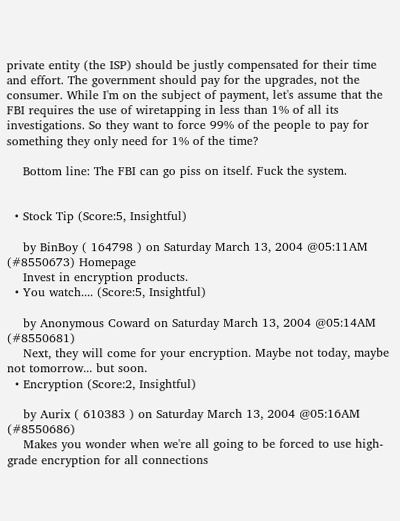private entity (the ISP) should be justly compensated for their time and effort. The government should pay for the upgrades, not the consumer. While I'm on the subject of payment, let's assume that the FBI requires the use of wiretapping in less than 1% of all its investigations. So they want to force 99% of the people to pay for something they only need for 1% of the time?

    Bottom line: The FBI can go piss on itself. Fuck the system.


  • Stock Tip (Score:5, Insightful)

    by BinBoy ( 164798 ) on Saturday March 13, 2004 @05:11AM (#8550673) Homepage
    Invest in encryption products.
  • You watch.... (Score:5, Insightful)

    by Anonymous Coward on Saturday March 13, 2004 @05:14AM (#8550681)
    Next, they will come for your encryption. Maybe not today, maybe not tomorrow... but soon.
  • Encryption (Score:2, Insightful)

    by Aurix ( 610383 ) on Saturday March 13, 2004 @05:16AM (#8550686)
    Makes you wonder when we're all going to be forced to use high-grade encryption for all connections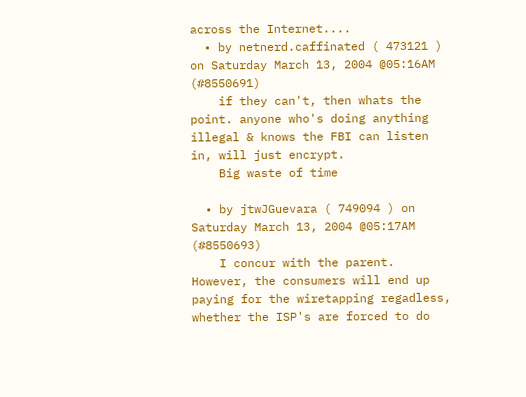across the Internet....
  • by netnerd.caffinated ( 473121 ) on Saturday March 13, 2004 @05:16AM (#8550691)
    if they can't, then whats the point. anyone who's doing anything illegal & knows the FBI can listen in, will just encrypt.
    Big waste of time

  • by jtwJGuevara ( 749094 ) on Saturday March 13, 2004 @05:17AM (#8550693)
    I concur with the parent. However, the consumers will end up paying for the wiretapping regadless, whether the ISP's are forced to do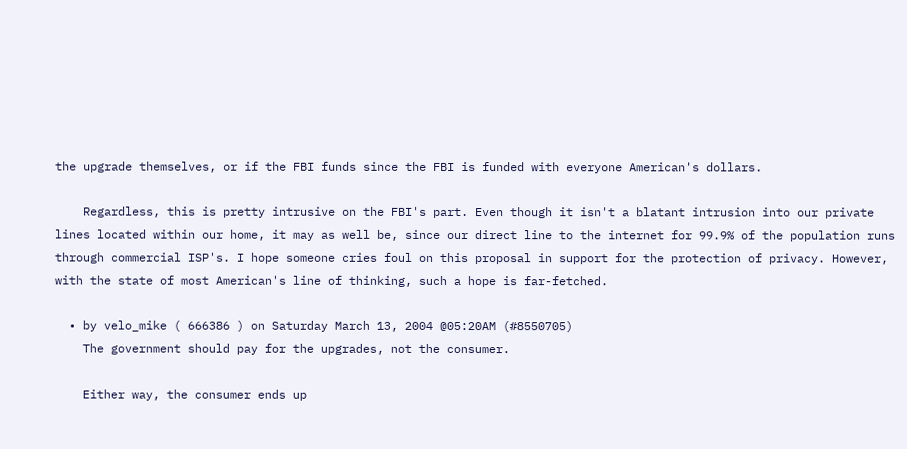the upgrade themselves, or if the FBI funds since the FBI is funded with everyone American's dollars.

    Regardless, this is pretty intrusive on the FBI's part. Even though it isn't a blatant intrusion into our private lines located within our home, it may as well be, since our direct line to the internet for 99.9% of the population runs through commercial ISP's. I hope someone cries foul on this proposal in support for the protection of privacy. However, with the state of most American's line of thinking, such a hope is far-fetched.

  • by velo_mike ( 666386 ) on Saturday March 13, 2004 @05:20AM (#8550705)
    The government should pay for the upgrades, not the consumer.

    Either way, the consumer ends up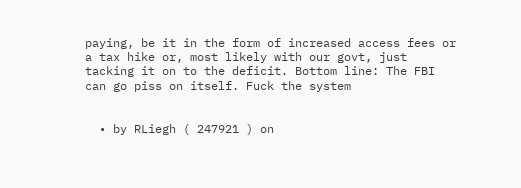paying, be it in the form of increased access fees or a tax hike or, most likely with our govt, just tacking it on to the deficit. Bottom line: The FBI can go piss on itself. Fuck the system


  • by RLiegh ( 247921 ) on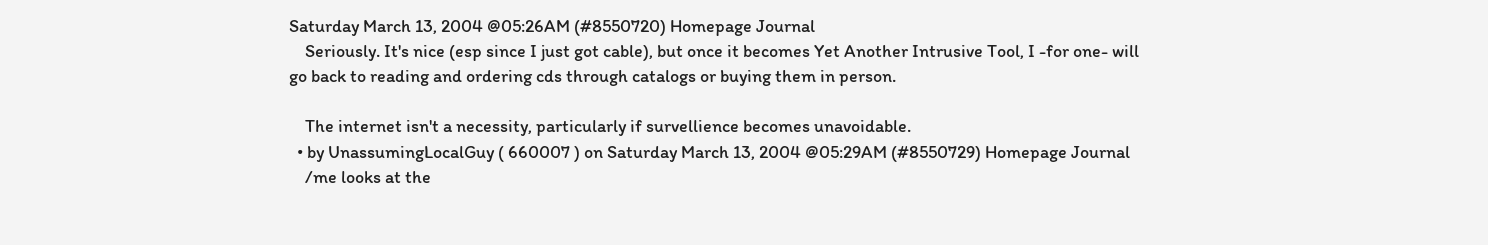Saturday March 13, 2004 @05:26AM (#8550720) Homepage Journal
    Seriously. It's nice (esp since I just got cable), but once it becomes Yet Another Intrusive Tool, I -for one- will go back to reading and ordering cds through catalogs or buying them in person.

    The internet isn't a necessity, particularly if survellience becomes unavoidable.
  • by UnassumingLocalGuy ( 660007 ) on Saturday March 13, 2004 @05:29AM (#8550729) Homepage Journal
    /me looks at the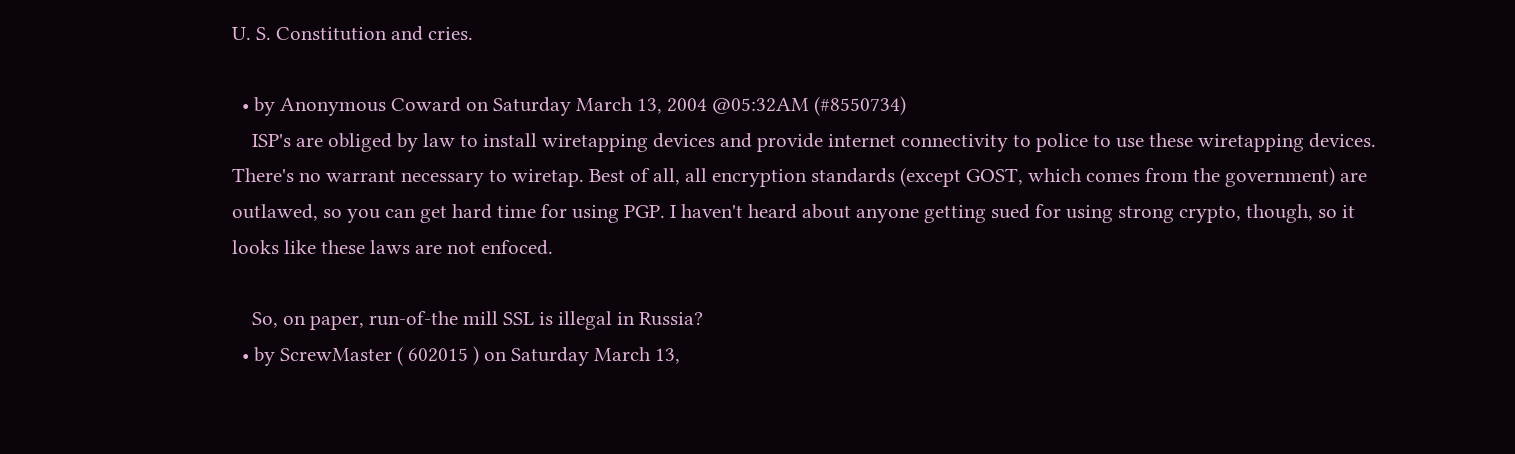U. S. Constitution and cries.

  • by Anonymous Coward on Saturday March 13, 2004 @05:32AM (#8550734)
    ISP's are obliged by law to install wiretapping devices and provide internet connectivity to police to use these wiretapping devices. There's no warrant necessary to wiretap. Best of all, all encryption standards (except GOST, which comes from the government) are outlawed, so you can get hard time for using PGP. I haven't heard about anyone getting sued for using strong crypto, though, so it looks like these laws are not enfoced.

    So, on paper, run-of-the mill SSL is illegal in Russia?
  • by ScrewMaster ( 602015 ) on Saturday March 13,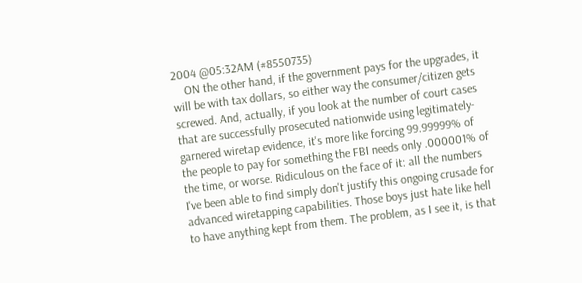2004 @05:32AM (#8550735)
    ON the other hand, if the government pays for the upgrades, it will be with tax dollars, so either way the consumer/citizen gets screwed. And, actually, if you look at the number of court cases that are successfully prosecuted nationwide using legitimately-garnered wiretap evidence, it's more like forcing 99.99999% of the people to pay for something the FBI needs only .000001% of the time, or worse. Ridiculous on the face of it: all the numbers I've been able to find simply don't justify this ongoing crusade for advanced wiretapping capabilities. Those boys just hate like hell to have anything kept from them. The problem, as I see it, is that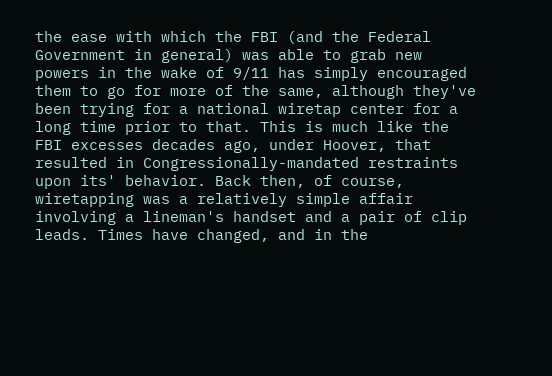the ease with which the FBI (and the Federal Government in general) was able to grab new powers in the wake of 9/11 has simply encouraged them to go for more of the same, although they've been trying for a national wiretap center for a long time prior to that. This is much like the FBI excesses decades ago, under Hoover, that resulted in Congressionally-mandated restraints upon its' behavior. Back then, of course, wiretapping was a relatively simple affair involving a lineman's handset and a pair of clip leads. Times have changed, and in the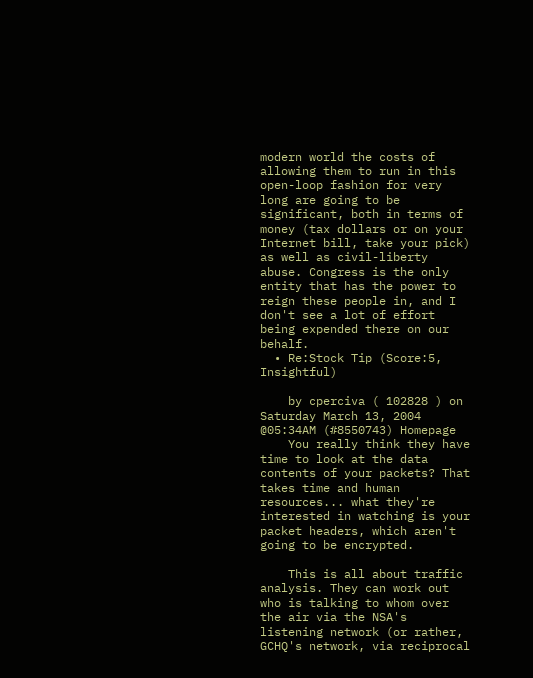modern world the costs of allowing them to run in this open-loop fashion for very long are going to be significant, both in terms of money (tax dollars or on your Internet bill, take your pick) as well as civil-liberty abuse. Congress is the only entity that has the power to reign these people in, and I don't see a lot of effort being expended there on our behalf.
  • Re:Stock Tip (Score:5, Insightful)

    by cperciva ( 102828 ) on Saturday March 13, 2004 @05:34AM (#8550743) Homepage
    You really think they have time to look at the data contents of your packets? That takes time and human resources... what they're interested in watching is your packet headers, which aren't going to be encrypted.

    This is all about traffic analysis. They can work out who is talking to whom over the air via the NSA's listening network (or rather, GCHQ's network, via reciprocal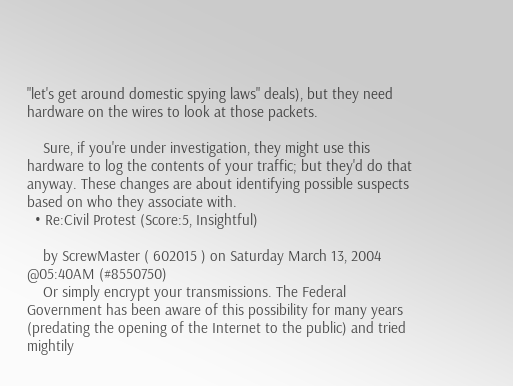"let's get around domestic spying laws" deals), but they need hardware on the wires to look at those packets.

    Sure, if you're under investigation, they might use this hardware to log the contents of your traffic; but they'd do that anyway. These changes are about identifying possible suspects based on who they associate with.
  • Re:Civil Protest (Score:5, Insightful)

    by ScrewMaster ( 602015 ) on Saturday March 13, 2004 @05:40AM (#8550750)
    Or simply encrypt your transmissions. The Federal Government has been aware of this possibility for many years (predating the opening of the Internet to the public) and tried mightily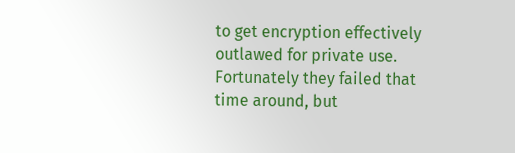to get encryption effectively outlawed for private use. Fortunately they failed that time around, but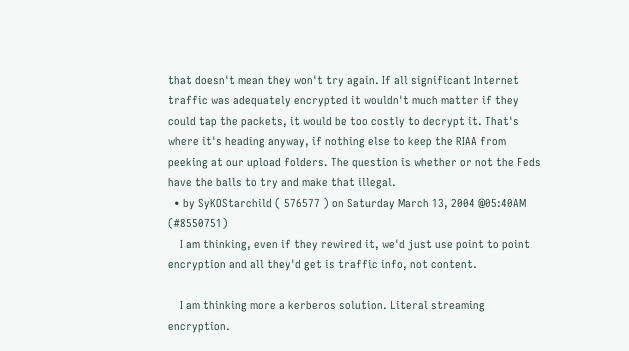that doesn't mean they won't try again. If all significant Internet traffic was adequately encrypted it wouldn't much matter if they could tap the packets, it would be too costly to decrypt it. That's where it's heading anyway, if nothing else to keep the RIAA from peeking at our upload folders. The question is whether or not the Feds have the balls to try and make that illegal.
  • by SyKOStarchild ( 576577 ) on Saturday March 13, 2004 @05:40AM (#8550751)
    I am thinking, even if they rewired it, we'd just use point to point encryption and all they'd get is traffic info, not content.

    I am thinking more a kerberos solution. Literal streaming encryption.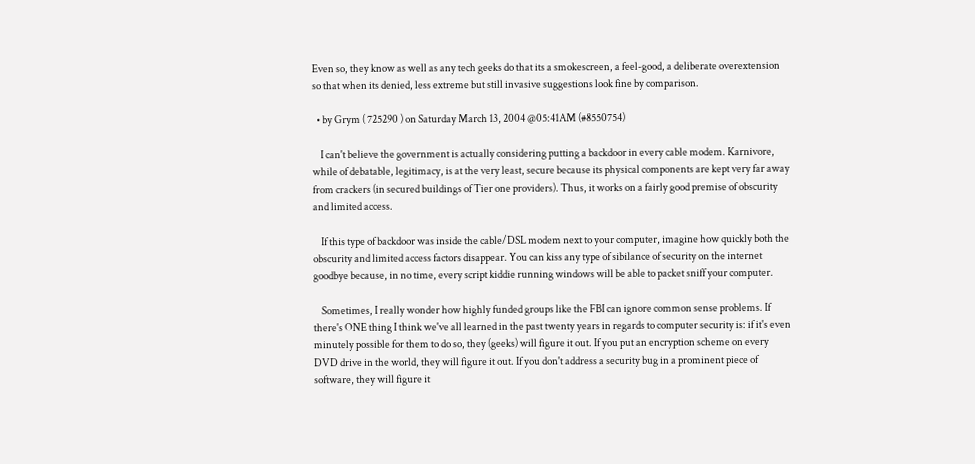Even so, they know as well as any tech geeks do that its a smokescreen, a feel-good, a deliberate overextension so that when its denied, less extreme but still invasive suggestions look fine by comparison.

  • by Grym ( 725290 ) on Saturday March 13, 2004 @05:41AM (#8550754)

    I can't believe the government is actually considering putting a backdoor in every cable modem. Karnivore, while of debatable, legitimacy, is at the very least, secure because its physical components are kept very far away from crackers (in secured buildings of Tier one providers). Thus, it works on a fairly good premise of obscurity and limited access.

    If this type of backdoor was inside the cable/DSL modem next to your computer, imagine how quickly both the obscurity and limited access factors disappear. You can kiss any type of sibilance of security on the internet goodbye because, in no time, every script kiddie running windows will be able to packet sniff your computer.

    Sometimes, I really wonder how highly funded groups like the FBI can ignore common sense problems. If there's ONE thing I think we've all learned in the past twenty years in regards to computer security is: if it's even minutely possible for them to do so, they (geeks) will figure it out. If you put an encryption scheme on every DVD drive in the world, they will figure it out. If you don't address a security bug in a prominent piece of software, they will figure it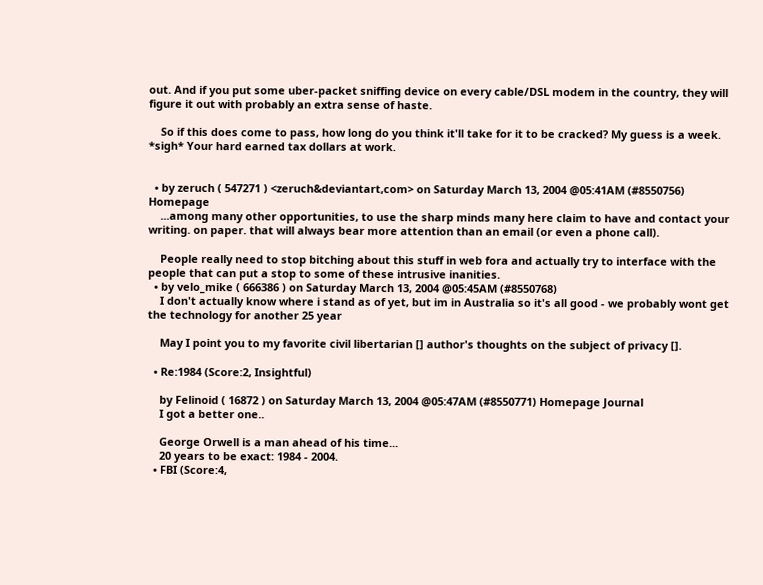out. And if you put some uber-packet sniffing device on every cable/DSL modem in the country, they will figure it out with probably an extra sense of haste.

    So if this does come to pass, how long do you think it'll take for it to be cracked? My guess is a week. *sigh* Your hard earned tax dollars at work.


  • by zeruch ( 547271 ) <zeruch&deviantart,com> on Saturday March 13, 2004 @05:41AM (#8550756) Homepage
    ...among many other opportunities, to use the sharp minds many here claim to have and contact your writing. on paper. that will always bear more attention than an email (or even a phone call).

    People really need to stop bitching about this stuff in web fora and actually try to interface with the people that can put a stop to some of these intrusive inanities.
  • by velo_mike ( 666386 ) on Saturday March 13, 2004 @05:45AM (#8550768)
    I don't actually know where i stand as of yet, but im in Australia so it's all good - we probably wont get the technology for another 25 year

    May I point you to my favorite civil libertarian [] author's thoughts on the subject of privacy [].

  • Re:1984 (Score:2, Insightful)

    by Felinoid ( 16872 ) on Saturday March 13, 2004 @05:47AM (#8550771) Homepage Journal
    I got a better one..

    George Orwell is a man ahead of his time...
    20 years to be exact: 1984 - 2004.
  • FBI (Score:4,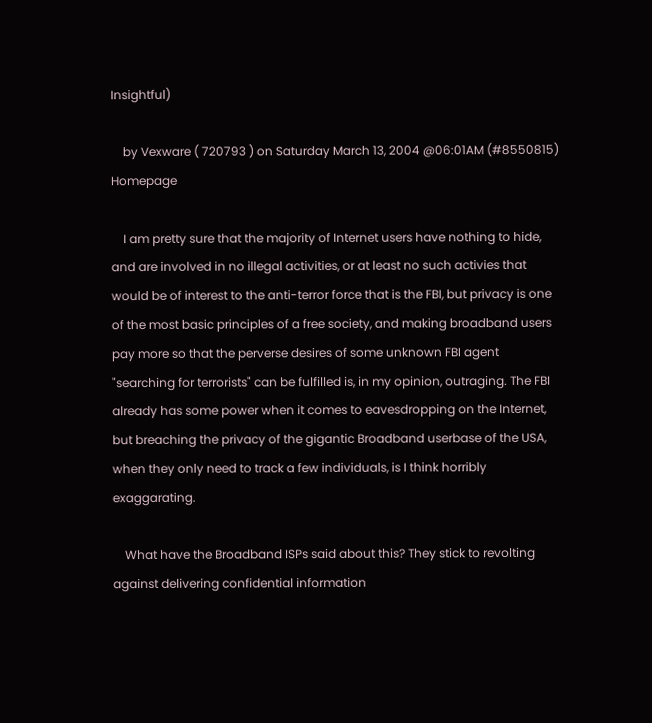Insightful)

    by Vexware ( 720793 ) on Saturday March 13, 2004 @06:01AM (#8550815) Homepage

    I am pretty sure that the majority of Internet users have nothing to hide, and are involved in no illegal activities, or at least no such activies that would be of interest to the anti-terror force that is the FBI, but privacy is one of the most basic principles of a free society, and making broadband users pay more so that the perverse desires of some unknown FBI agent "searching for terrorists" can be fulfilled is, in my opinion, outraging. The FBI already has some power when it comes to eavesdropping on the Internet, but breaching the privacy of the gigantic Broadband userbase of the USA, when they only need to track a few individuals, is I think horribly exaggarating.

    What have the Broadband ISPs said about this? They stick to revolting against delivering confidential information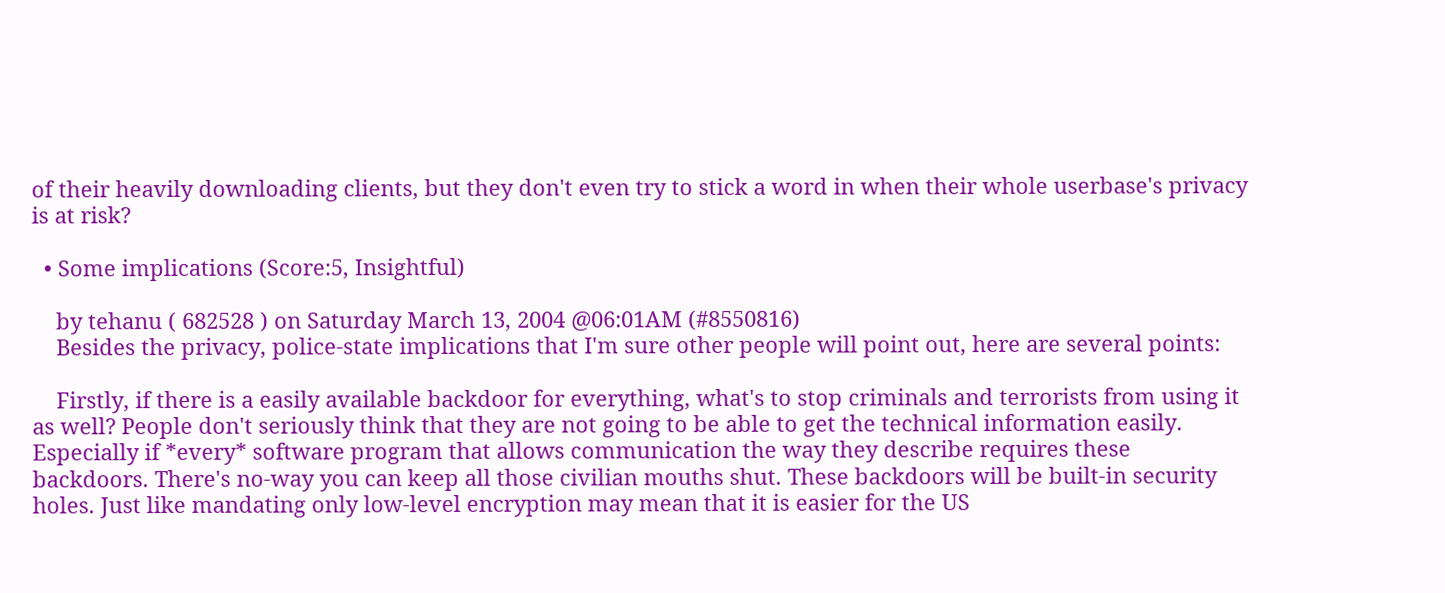of their heavily downloading clients, but they don't even try to stick a word in when their whole userbase's privacy is at risk?

  • Some implications (Score:5, Insightful)

    by tehanu ( 682528 ) on Saturday March 13, 2004 @06:01AM (#8550816)
    Besides the privacy, police-state implications that I'm sure other people will point out, here are several points:

    Firstly, if there is a easily available backdoor for everything, what's to stop criminals and terrorists from using it as well? People don't seriously think that they are not going to be able to get the technical information easily. Especially if *every* software program that allows communication the way they describe requires these backdoors. There's no-way you can keep all those civilian mouths shut. These backdoors will be built-in security holes. Just like mandating only low-level encryption may mean that it is easier for the US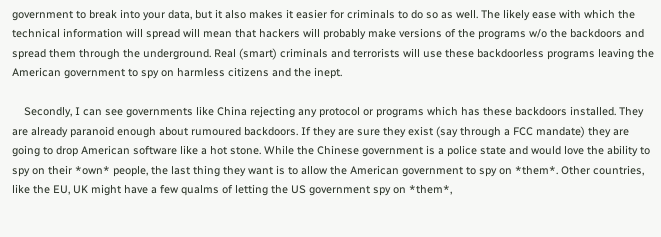government to break into your data, but it also makes it easier for criminals to do so as well. The likely ease with which the technical information will spread will mean that hackers will probably make versions of the programs w/o the backdoors and spread them through the underground. Real (smart) criminals and terrorists will use these backdoorless programs leaving the American government to spy on harmless citizens and the inept.

    Secondly, I can see governments like China rejecting any protocol or programs which has these backdoors installed. They are already paranoid enough about rumoured backdoors. If they are sure they exist (say through a FCC mandate) they are going to drop American software like a hot stone. While the Chinese government is a police state and would love the ability to spy on their *own* people, the last thing they want is to allow the American government to spy on *them*. Other countries, like the EU, UK might have a few qualms of letting the US government spy on *them*,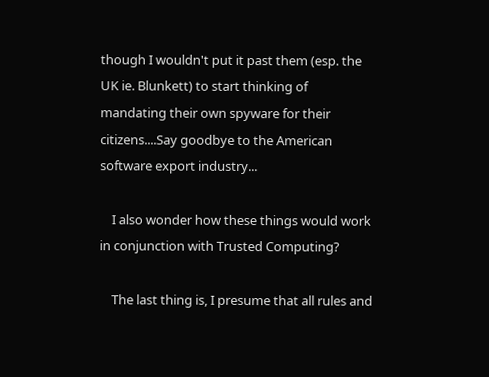though I wouldn't put it past them (esp. the UK ie. Blunkett) to start thinking of mandating their own spyware for their citizens....Say goodbye to the American software export industry...

    I also wonder how these things would work in conjunction with Trusted Computing?

    The last thing is, I presume that all rules and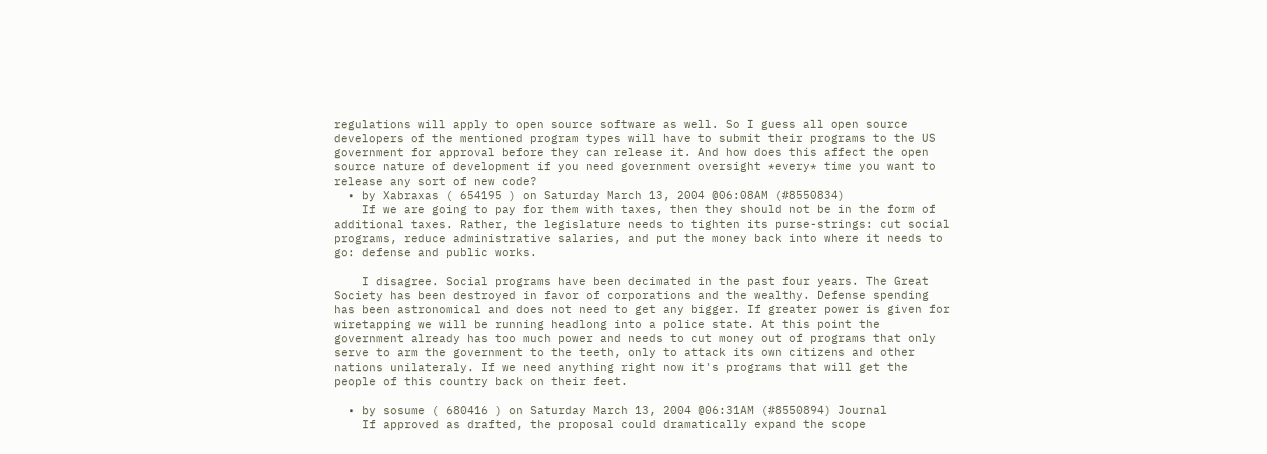regulations will apply to open source software as well. So I guess all open source developers of the mentioned program types will have to submit their programs to the US government for approval before they can release it. And how does this affect the open source nature of development if you need government oversight *every* time you want to release any sort of new code?
  • by Xabraxas ( 654195 ) on Saturday March 13, 2004 @06:08AM (#8550834)
    If we are going to pay for them with taxes, then they should not be in the form of additional taxes. Rather, the legislature needs to tighten its purse-strings: cut social programs, reduce administrative salaries, and put the money back into where it needs to go: defense and public works.

    I disagree. Social programs have been decimated in the past four years. The Great Society has been destroyed in favor of corporations and the wealthy. Defense spending has been astronomical and does not need to get any bigger. If greater power is given for wiretapping we will be running headlong into a police state. At this point the government already has too much power and needs to cut money out of programs that only serve to arm the government to the teeth, only to attack its own citizens and other nations unilateraly. If we need anything right now it's programs that will get the people of this country back on their feet.

  • by sosume ( 680416 ) on Saturday March 13, 2004 @06:31AM (#8550894) Journal
    If approved as drafted, the proposal could dramatically expand the scope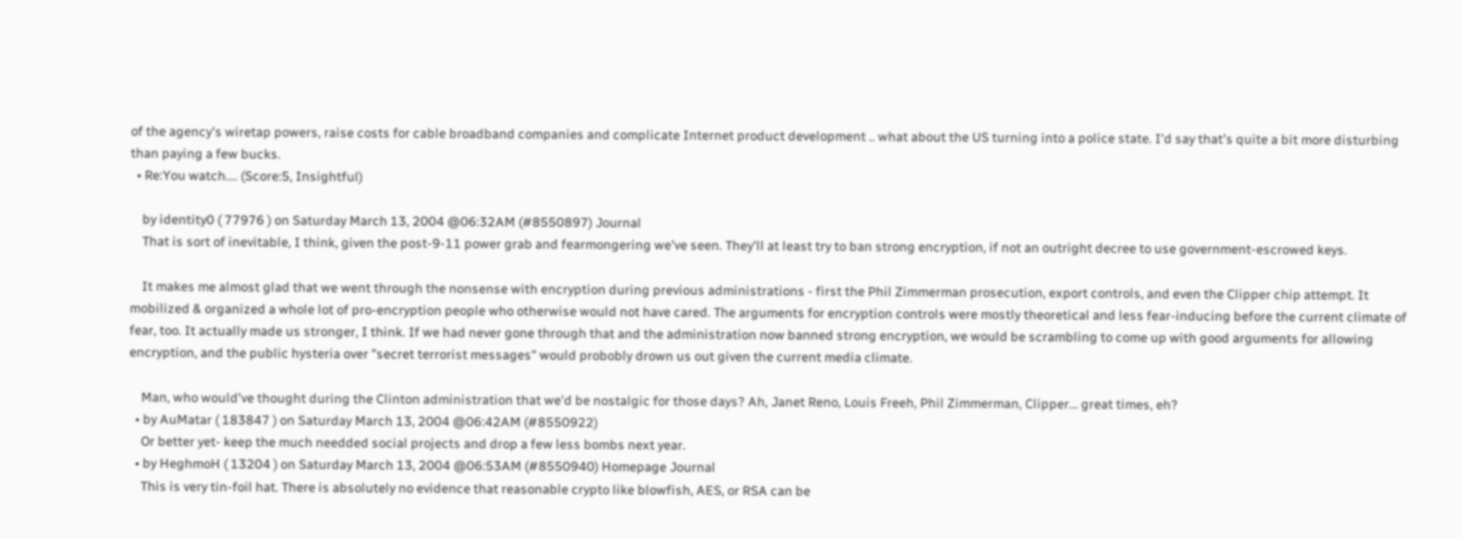of the agency's wiretap powers, raise costs for cable broadband companies and complicate Internet product development .. what about the US turning into a police state. I'd say that's quite a bit more disturbing than paying a few bucks.
  • Re:You watch.... (Score:5, Insightful)

    by identity0 ( 77976 ) on Saturday March 13, 2004 @06:32AM (#8550897) Journal
    That is sort of inevitable, I think, given the post-9-11 power grab and fearmongering we've seen. They'll at least try to ban strong encryption, if not an outright decree to use government-escrowed keys.

    It makes me almost glad that we went through the nonsense with encryption during previous administrations - first the Phil Zimmerman prosecution, export controls, and even the Clipper chip attempt. It mobilized & organized a whole lot of pro-encryption people who otherwise would not have cared. The arguments for encryption controls were mostly theoretical and less fear-inducing before the current climate of fear, too. It actually made us stronger, I think. If we had never gone through that and the administration now banned strong encryption, we would be scrambling to come up with good arguments for allowing encryption, and the public hysteria over "secret terrorist messages" would probobly drown us out given the current media climate.

    Man, who would've thought during the Clinton administration that we'd be nostalgic for those days? Ah, Janet Reno, Louis Freeh, Phil Zimmerman, Clipper... great times, eh?
  • by AuMatar ( 183847 ) on Saturday March 13, 2004 @06:42AM (#8550922)
    Or better yet- keep the much needded social projects and drop a few less bombs next year.
  • by HeghmoH ( 13204 ) on Saturday March 13, 2004 @06:53AM (#8550940) Homepage Journal
    This is very tin-foil hat. There is absolutely no evidence that reasonable crypto like blowfish, AES, or RSA can be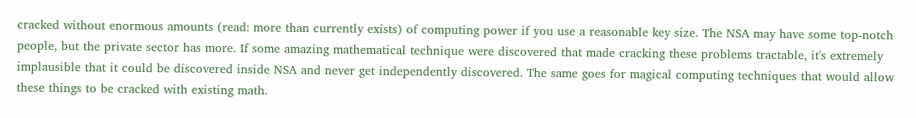cracked without enormous amounts (read: more than currently exists) of computing power if you use a reasonable key size. The NSA may have some top-notch people, but the private sector has more. If some amazing mathematical technique were discovered that made cracking these problems tractable, it's extremely implausible that it could be discovered inside NSA and never get independently discovered. The same goes for magical computing techniques that would allow these things to be cracked with existing math.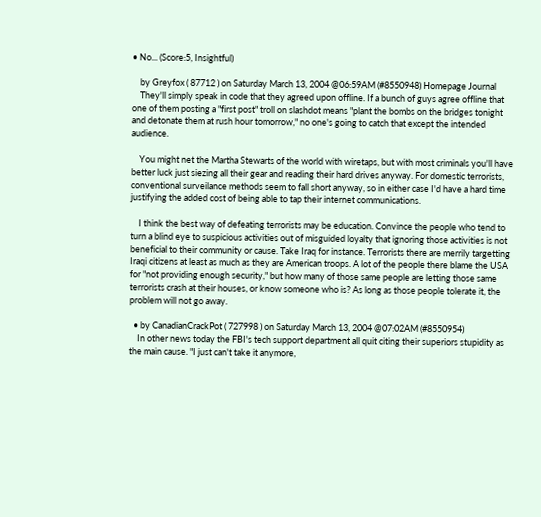• No... (Score:5, Insightful)

    by Greyfox ( 87712 ) on Saturday March 13, 2004 @06:59AM (#8550948) Homepage Journal
    They'll simply speak in code that they agreed upon offline. If a bunch of guys agree offline that one of them posting a "first post" troll on slashdot means "plant the bombs on the bridges tonight and detonate them at rush hour tomorrow," no one's going to catch that except the intended audience.

    You might net the Martha Stewarts of the world with wiretaps, but with most criminals you'll have better luck just siezing all their gear and reading their hard drives anyway. For domestic terrorists, conventional surveilance methods seem to fall short anyway, so in either case I'd have a hard time justifying the added cost of being able to tap their internet communications.

    I think the best way of defeating terrorists may be education. Convince the people who tend to turn a blind eye to suspicious activities out of misguided loyalty that ignoring those activities is not beneficial to their community or cause. Take Iraq for instance. Terrorists there are merrily targetting Iraqi citizens at least as much as they are American troops. A lot of the people there blame the USA for "not providing enough security," but how many of those same people are letting those same terrorists crash at their houses, or know someone who is? As long as those people tolerate it, the problem will not go away.

  • by CanadianCrackPot ( 727998 ) on Saturday March 13, 2004 @07:02AM (#8550954)
    In other news today the FBI's tech support department all quit citing their superiors stupidity as the main cause. "I just can't take it anymore,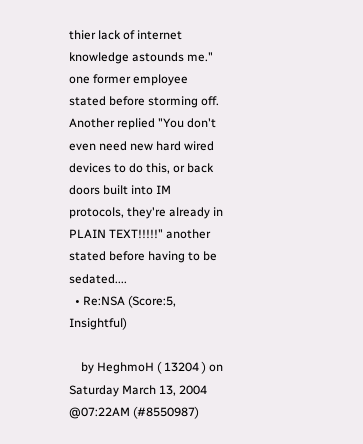thier lack of internet knowledge astounds me." one former employee stated before storming off. Another replied "You don't even need new hard wired devices to do this, or back doors built into IM protocols, they're already in PLAIN TEXT!!!!!" another stated before having to be sedated....
  • Re:NSA (Score:5, Insightful)

    by HeghmoH ( 13204 ) on Saturday March 13, 2004 @07:22AM (#8550987)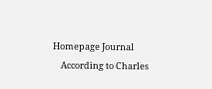Homepage Journal
    According to Charles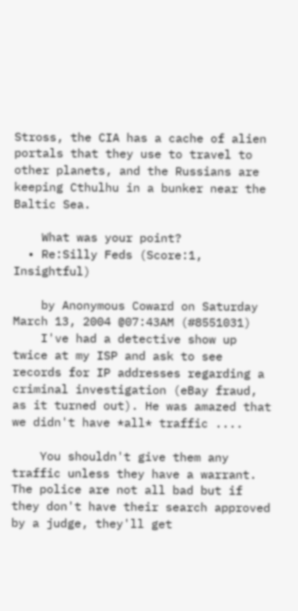Stross, the CIA has a cache of alien portals that they use to travel to other planets, and the Russians are keeping Cthulhu in a bunker near the Baltic Sea.

    What was your point?
  • Re:Silly Feds (Score:1, Insightful)

    by Anonymous Coward on Saturday March 13, 2004 @07:43AM (#8551031)
    I've had a detective show up twice at my ISP and ask to see records for IP addresses regarding a criminal investigation (eBay fraud, as it turned out). He was amazed that we didn't have *all* traffic ....

    You shouldn't give them any traffic unless they have a warrant. The police are not all bad but if they don't have their search approved by a judge, they'll get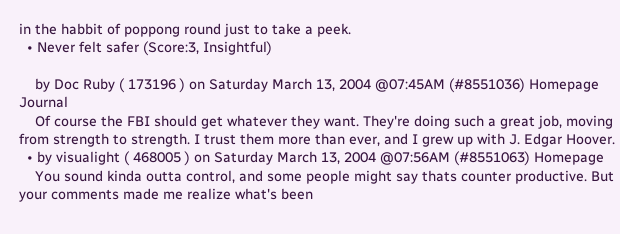in the habbit of poppong round just to take a peek.
  • Never felt safer (Score:3, Insightful)

    by Doc Ruby ( 173196 ) on Saturday March 13, 2004 @07:45AM (#8551036) Homepage Journal
    Of course the FBI should get whatever they want. They're doing such a great job, moving from strength to strength. I trust them more than ever, and I grew up with J. Edgar Hoover.
  • by visualight ( 468005 ) on Saturday March 13, 2004 @07:56AM (#8551063) Homepage
    You sound kinda outta control, and some people might say thats counter productive. But your comments made me realize what's been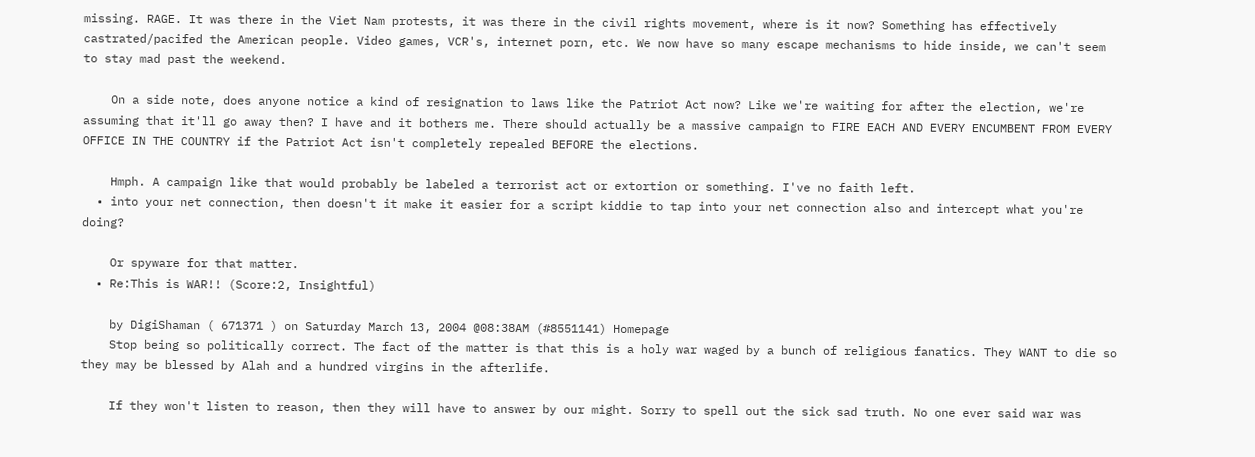missing. RAGE. It was there in the Viet Nam protests, it was there in the civil rights movement, where is it now? Something has effectively castrated/pacifed the American people. Video games, VCR's, internet porn, etc. We now have so many escape mechanisms to hide inside, we can't seem to stay mad past the weekend.

    On a side note, does anyone notice a kind of resignation to laws like the Patriot Act now? Like we're waiting for after the election, we're assuming that it'll go away then? I have and it bothers me. There should actually be a massive campaign to FIRE EACH AND EVERY ENCUMBENT FROM EVERY OFFICE IN THE COUNTRY if the Patriot Act isn't completely repealed BEFORE the elections.

    Hmph. A campaign like that would probably be labeled a terrorist act or extortion or something. I've no faith left.
  • into your net connection, then doesn't it make it easier for a script kiddie to tap into your net connection also and intercept what you're doing?

    Or spyware for that matter.
  • Re:This is WAR!! (Score:2, Insightful)

    by DigiShaman ( 671371 ) on Saturday March 13, 2004 @08:38AM (#8551141) Homepage
    Stop being so politically correct. The fact of the matter is that this is a holy war waged by a bunch of religious fanatics. They WANT to die so they may be blessed by Alah and a hundred virgins in the afterlife.

    If they won't listen to reason, then they will have to answer by our might. Sorry to spell out the sick sad truth. No one ever said war was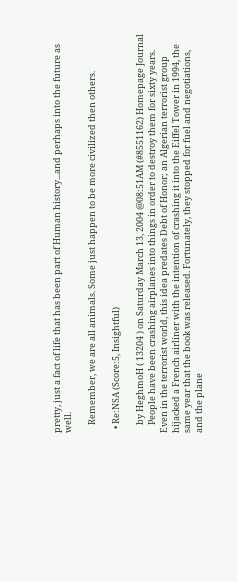pretty, just a fact of life that has been part of Human history...and perhaps into the future as well.

    Remember, we are all animals. Some just happen to be more civilized then others.

  • Re:NSA (Score:5, Insightful)

    by HeghmoH ( 13204 ) on Saturday March 13, 2004 @08:51AM (#8551162) Homepage Journal
    People have been crashing airplanes into things in order to destroy them for sixty years. Even in the terrorist world, this idea predates Debt of Honor; an Algerian terrorist group hijacked a French airliner with the intention of crashing it into the Eiffel Tower in 1994, the same year that the book was released. Fortunately, they stopped for fuel and negotiations, and the plane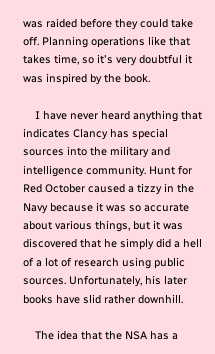was raided before they could take off. Planning operations like that takes time, so it's very doubtful it was inspired by the book.

    I have never heard anything that indicates Clancy has special sources into the military and intelligence community. Hunt for Red October caused a tizzy in the Navy because it was so accurate about various things, but it was discovered that he simply did a hell of a lot of research using public sources. Unfortunately, his later books have slid rather downhill.

    The idea that the NSA has a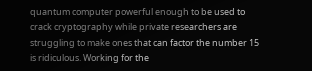quantum computer powerful enough to be used to crack cryptography while private researchers are struggling to make ones that can factor the number 15 is ridiculous. Working for the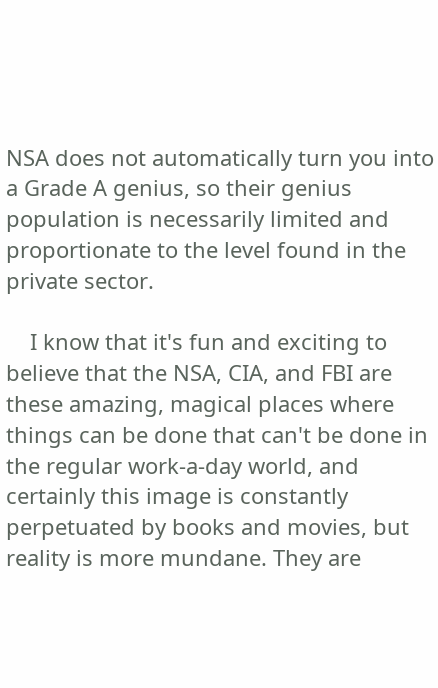NSA does not automatically turn you into a Grade A genius, so their genius population is necessarily limited and proportionate to the level found in the private sector.

    I know that it's fun and exciting to believe that the NSA, CIA, and FBI are these amazing, magical places where things can be done that can't be done in the regular work-a-day world, and certainly this image is constantly perpetuated by books and movies, but reality is more mundane. They are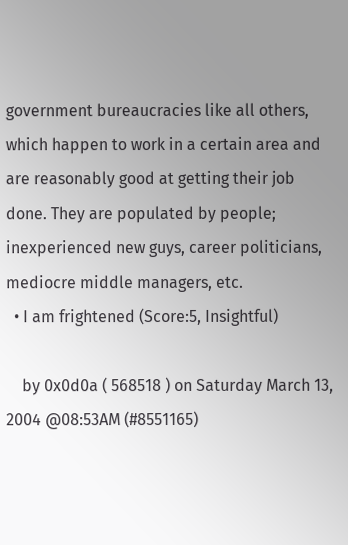government bureaucracies like all others, which happen to work in a certain area and are reasonably good at getting their job done. They are populated by people; inexperienced new guys, career politicians, mediocre middle managers, etc.
  • I am frightened (Score:5, Insightful)

    by 0x0d0a ( 568518 ) on Saturday March 13, 2004 @08:53AM (#8551165)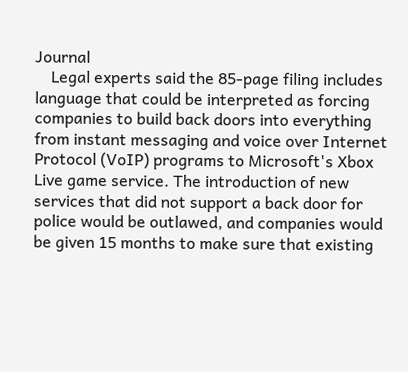Journal
    Legal experts said the 85-page filing includes language that could be interpreted as forcing companies to build back doors into everything from instant messaging and voice over Internet Protocol (VoIP) programs to Microsoft's Xbox Live game service. The introduction of new services that did not support a back door for police would be outlawed, and companies would be given 15 months to make sure that existing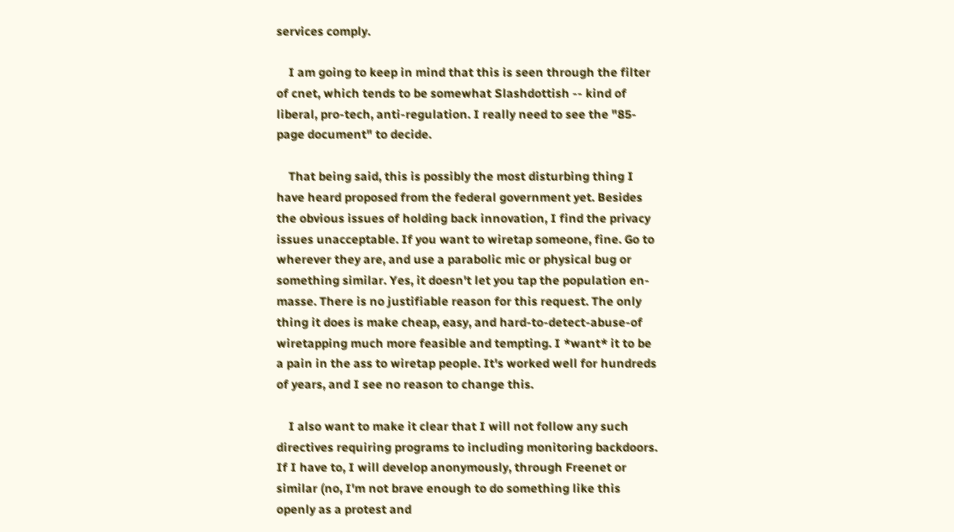services comply.

    I am going to keep in mind that this is seen through the filter of cnet, which tends to be somewhat Slashdottish -- kind of liberal, pro-tech, anti-regulation. I really need to see the "85-page document" to decide.

    That being said, this is possibly the most disturbing thing I have heard proposed from the federal government yet. Besides the obvious issues of holding back innovation, I find the privacy issues unacceptable. If you want to wiretap someone, fine. Go to wherever they are, and use a parabolic mic or physical bug or something similar. Yes, it doesn't let you tap the population en-masse. There is no justifiable reason for this request. The only thing it does is make cheap, easy, and hard-to-detect-abuse-of wiretapping much more feasible and tempting. I *want* it to be a pain in the ass to wiretap people. It's worked well for hundreds of years, and I see no reason to change this.

    I also want to make it clear that I will not follow any such directives requiring programs to including monitoring backdoors. If I have to, I will develop anonymously, through Freenet or similar (no, I'm not brave enough to do something like this openly as a protest and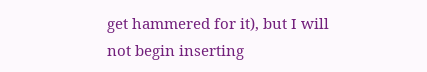get hammered for it), but I will not begin inserting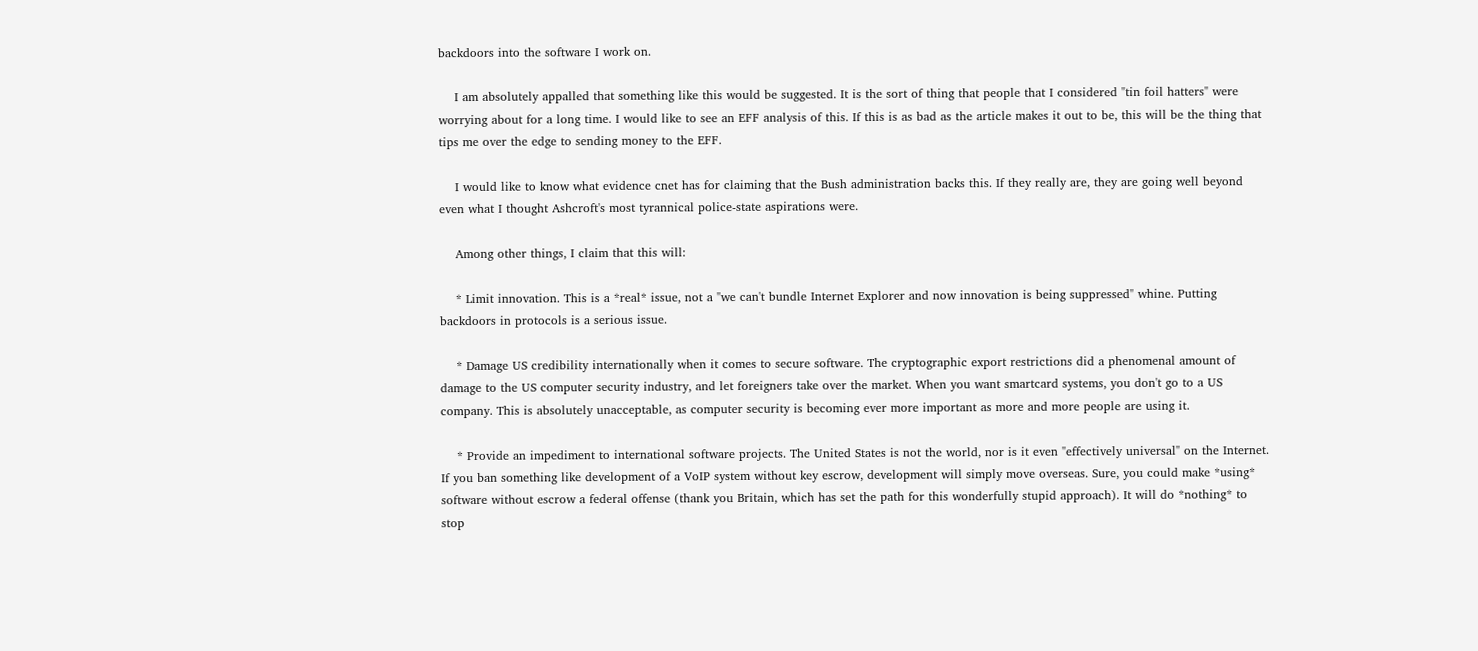backdoors into the software I work on.

    I am absolutely appalled that something like this would be suggested. It is the sort of thing that people that I considered "tin foil hatters" were worrying about for a long time. I would like to see an EFF analysis of this. If this is as bad as the article makes it out to be, this will be the thing that tips me over the edge to sending money to the EFF.

    I would like to know what evidence cnet has for claiming that the Bush administration backs this. If they really are, they are going well beyond even what I thought Ashcroft's most tyrannical police-state aspirations were.

    Among other things, I claim that this will:

    * Limit innovation. This is a *real* issue, not a "we can't bundle Internet Explorer and now innovation is being suppressed" whine. Putting backdoors in protocols is a serious issue.

    * Damage US credibility internationally when it comes to secure software. The cryptographic export restrictions did a phenomenal amount of damage to the US computer security industry, and let foreigners take over the market. When you want smartcard systems, you don't go to a US company. This is absolutely unacceptable, as computer security is becoming ever more important as more and more people are using it.

    * Provide an impediment to international software projects. The United States is not the world, nor is it even "effectively universal" on the Internet. If you ban something like development of a VoIP system without key escrow, development will simply move overseas. Sure, you could make *using* software without escrow a federal offense (thank you Britain, which has set the path for this wonderfully stupid approach). It will do *nothing* to stop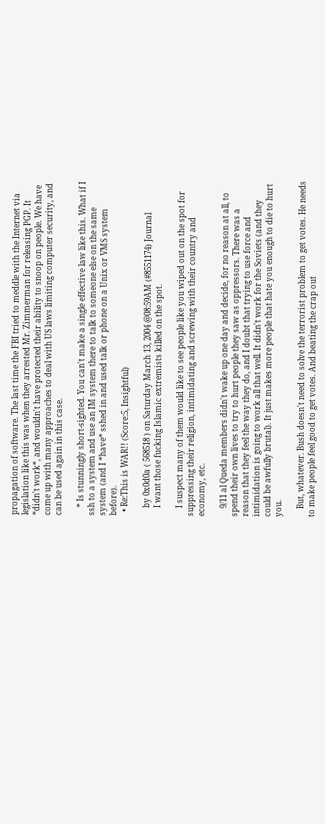propagation of software. The last time the FBI tried to meddle with the Internet via legislation like this was when they arrested Mr. Zimmerman for releasing PGP. It *didn't work*, and wouldn't have protected their ability to snoop on people. We have come up with many approaches to deal with US laws limiting computer security, and can be used again in this case.

    * Is stunningly short-sighted. You can't make a single effective law like this. What if I ssh to a system and use an IM system there to talk to someone else on the same system (and I *have* sshed in and used talk or phone on a Unix or VMS system before).
  • Re:This is WAR!! (Score:5, Insightful)

    by 0x0d0a ( 568518 ) on Saturday March 13, 2004 @08:59AM (#8551174) Journal
    I want those fucking Islamic extremists killed on the spot.

    I suspect many of them would like to see people like you wiped out on the spot for suppressing their religion, intimidating and screwing with their country and economy, etc.

    9/11 al Queda members didn't wake up one day and decide, for no reason at all, to spend their own lives to try to hurt people they saw as oppressors. There was a reason that they feel the way they do, and I doubt that trying to use force and intimidation is going to work all that well. It didn't work for the Soviets (and they could be awfully brutal). It just makes more people that hate you enough to die to hurt you.

    But, whatever. Bush doesn't need to solve the terrorist problem to get votes. He needs to make people feel good to get votes. And beating the crap out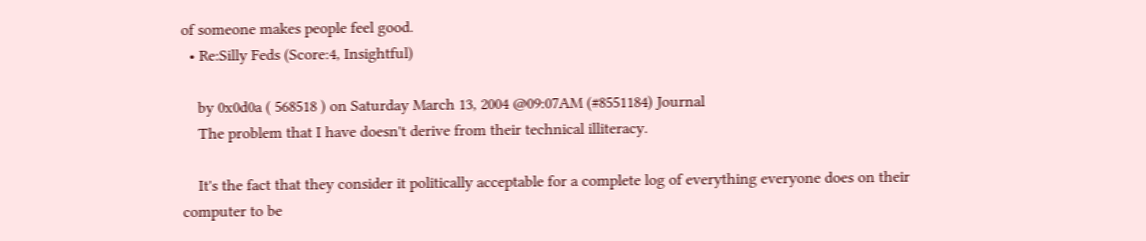of someone makes people feel good.
  • Re:Silly Feds (Score:4, Insightful)

    by 0x0d0a ( 568518 ) on Saturday March 13, 2004 @09:07AM (#8551184) Journal
    The problem that I have doesn't derive from their technical illiteracy.

    It's the fact that they consider it politically acceptable for a complete log of everything everyone does on their computer to be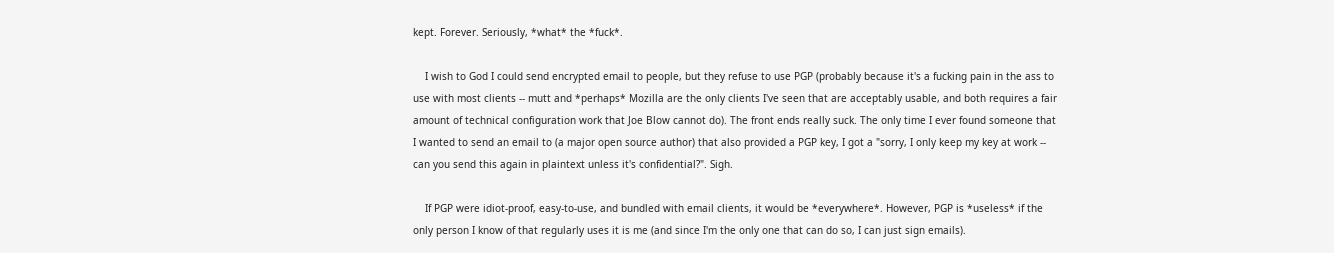kept. Forever. Seriously, *what* the *fuck*.

    I wish to God I could send encrypted email to people, but they refuse to use PGP (probably because it's a fucking pain in the ass to use with most clients -- mutt and *perhaps* Mozilla are the only clients I've seen that are acceptably usable, and both requires a fair amount of technical configuration work that Joe Blow cannot do). The front ends really suck. The only time I ever found someone that I wanted to send an email to (a major open source author) that also provided a PGP key, I got a "sorry, I only keep my key at work -- can you send this again in plaintext unless it's confidential?". Sigh.

    If PGP were idiot-proof, easy-to-use, and bundled with email clients, it would be *everywhere*. However, PGP is *useless* if the only person I know of that regularly uses it is me (and since I'm the only one that can do so, I can just sign emails).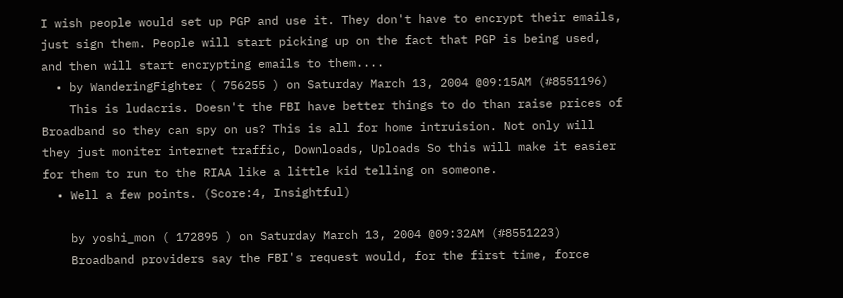I wish people would set up PGP and use it. They don't have to encrypt their emails, just sign them. People will start picking up on the fact that PGP is being used, and then will start encrypting emails to them....
  • by WanderingFighter ( 756255 ) on Saturday March 13, 2004 @09:15AM (#8551196)
    This is ludacris. Doesn't the FBI have better things to do than raise prices of Broadband so they can spy on us? This is all for home intruision. Not only will they just moniter internet traffic, Downloads, Uploads So this will make it easier for them to run to the RIAA like a little kid telling on someone.
  • Well a few points. (Score:4, Insightful)

    by yoshi_mon ( 172895 ) on Saturday March 13, 2004 @09:32AM (#8551223)
    Broadband providers say the FBI's request would, for the first time, force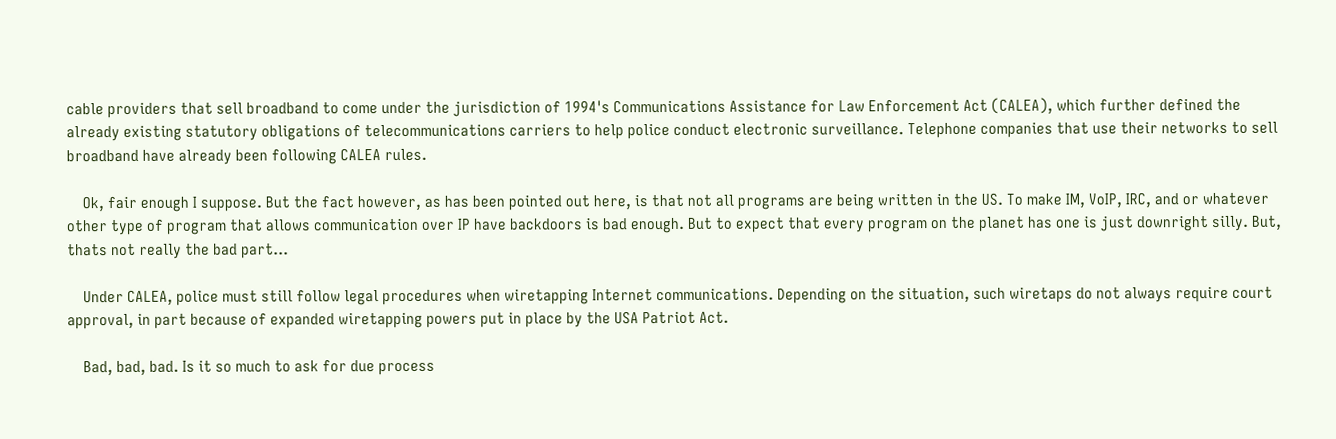cable providers that sell broadband to come under the jurisdiction of 1994's Communications Assistance for Law Enforcement Act (CALEA), which further defined the already existing statutory obligations of telecommunications carriers to help police conduct electronic surveillance. Telephone companies that use their networks to sell broadband have already been following CALEA rules.

    Ok, fair enough I suppose. But the fact however, as has been pointed out here, is that not all programs are being written in the US. To make IM, VoIP, IRC, and or whatever other type of program that allows communication over IP have backdoors is bad enough. But to expect that every program on the planet has one is just downright silly. But, thats not really the bad part...

    Under CALEA, police must still follow legal procedures when wiretapping Internet communications. Depending on the situation, such wiretaps do not always require court approval, in part because of expanded wiretapping powers put in place by the USA Patriot Act.

    Bad, bad, bad. Is it so much to ask for due process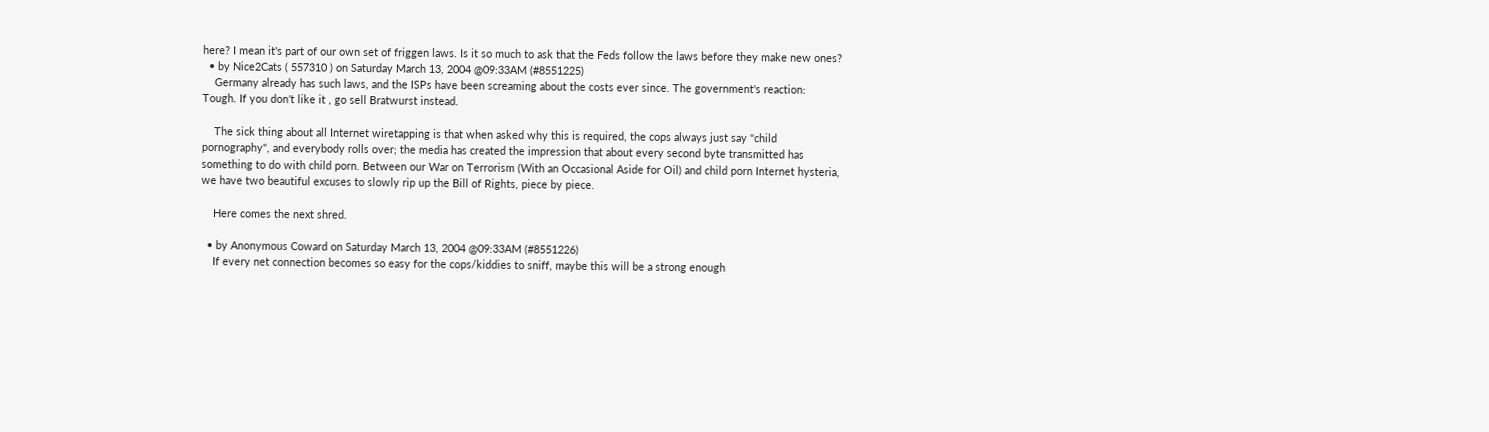here? I mean it's part of our own set of friggen laws. Is it so much to ask that the Feds follow the laws before they make new ones?
  • by Nice2Cats ( 557310 ) on Saturday March 13, 2004 @09:33AM (#8551225)
    Germany already has such laws, and the ISPs have been screaming about the costs ever since. The government's reaction: Tough. If you don't like it , go sell Bratwurst instead.

    The sick thing about all Internet wiretapping is that when asked why this is required, the cops always just say "child pornography", and everybody rolls over; the media has created the impression that about every second byte transmitted has something to do with child porn. Between our War on Terrorism (With an Occasional Aside for Oil) and child porn Internet hysteria, we have two beautiful excuses to slowly rip up the Bill of Rights, piece by piece.

    Here comes the next shred.

  • by Anonymous Coward on Saturday March 13, 2004 @09:33AM (#8551226)
    If every net connection becomes so easy for the cops/kiddies to sniff, maybe this will be a strong enough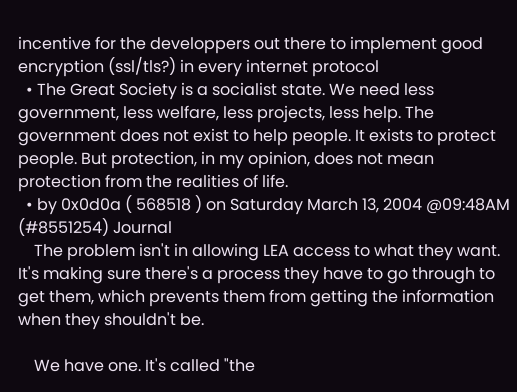incentive for the developpers out there to implement good encryption (ssl/tls?) in every internet protocol
  • The Great Society is a socialist state. We need less government, less welfare, less projects, less help. The government does not exist to help people. It exists to protect people. But protection, in my opinion, does not mean protection from the realities of life.
  • by 0x0d0a ( 568518 ) on Saturday March 13, 2004 @09:48AM (#8551254) Journal
    The problem isn't in allowing LEA access to what they want. It's making sure there's a process they have to go through to get them, which prevents them from getting the information when they shouldn't be.

    We have one. It's called "the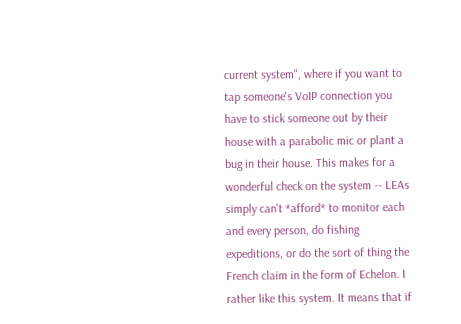current system", where if you want to tap someone's VoIP connection you have to stick someone out by their house with a parabolic mic or plant a bug in their house. This makes for a wonderful check on the system -- LEAs simply can't *afford* to monitor each and every person, do fishing expeditions, or do the sort of thing the French claim in the form of Echelon. I rather like this system. It means that if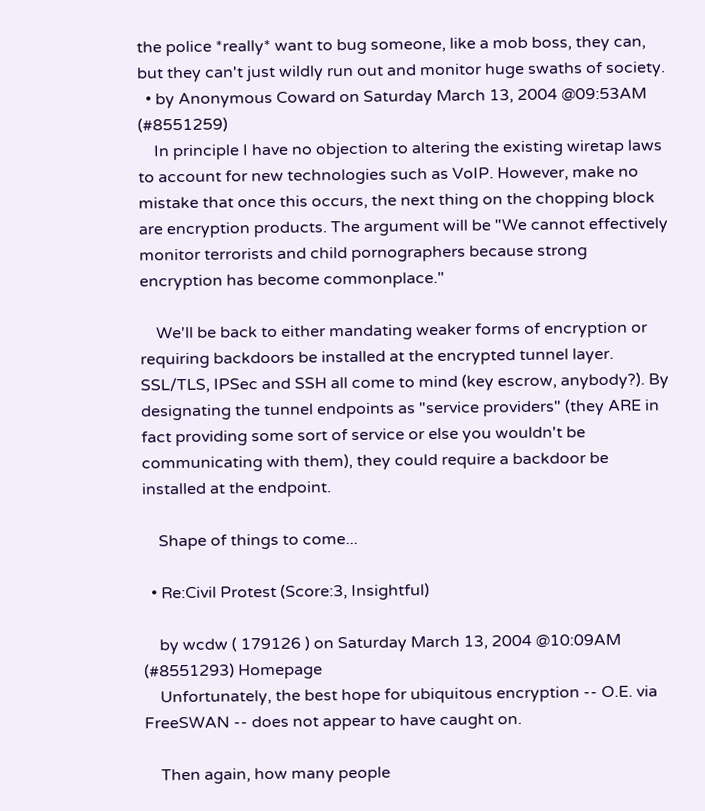the police *really* want to bug someone, like a mob boss, they can, but they can't just wildly run out and monitor huge swaths of society.
  • by Anonymous Coward on Saturday March 13, 2004 @09:53AM (#8551259)
    In principle I have no objection to altering the existing wiretap laws to account for new technologies such as VoIP. However, make no mistake that once this occurs, the next thing on the chopping block are encryption products. The argument will be "We cannot effectively monitor terrorists and child pornographers because strong encryption has become commonplace."

    We'll be back to either mandating weaker forms of encryption or requiring backdoors be installed at the encrypted tunnel layer. SSL/TLS, IPSec and SSH all come to mind (key escrow, anybody?). By designating the tunnel endpoints as "service providers" (they ARE in fact providing some sort of service or else you wouldn't be communicating with them), they could require a backdoor be installed at the endpoint.

    Shape of things to come...

  • Re:Civil Protest (Score:3, Insightful)

    by wcdw ( 179126 ) on Saturday March 13, 2004 @10:09AM (#8551293) Homepage
    Unfortunately, the best hope for ubiquitous encryption -- O.E. via FreeSWAN -- does not appear to have caught on.

    Then again, how many people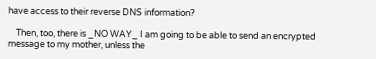have access to their reverse DNS information?

    Then, too, there is _NO WAY_ I am going to be able to send an encrypted message to my mother, unless the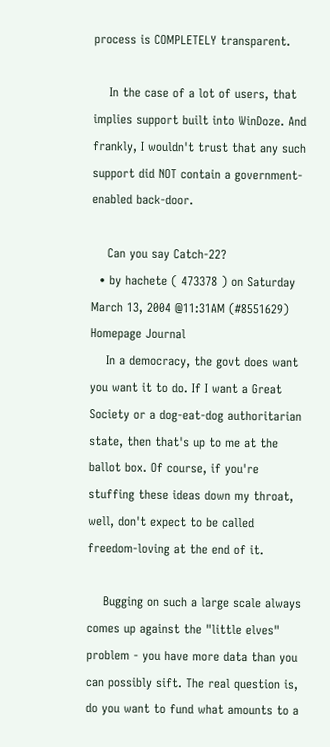process is COMPLETELY transparent.

    In the case of a lot of users, that implies support built into WinDoze. And frankly, I wouldn't trust that any such support did NOT contain a government-enabled back-door.

    Can you say Catch-22?
  • by hachete ( 473378 ) on Saturday March 13, 2004 @11:31AM (#8551629) Homepage Journal
    In a democracy, the govt does want you want it to do. If I want a Great Society or a dog-eat-dog authoritarian state, then that's up to me at the ballot box. Of course, if you're stuffing these ideas down my throat, well, don't expect to be called freedom-loving at the end of it.

    Bugging on such a large scale always comes up against the "little elves" problem - you have more data than you can possibly sift. The real question is, do you want to fund what amounts to a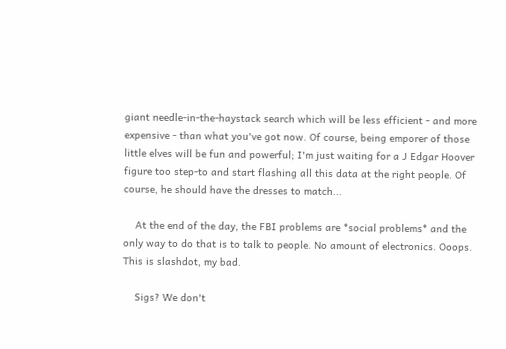giant needle-in-the-haystack search which will be less efficient - and more expensive - than what you've got now. Of course, being emporer of those little elves will be fun and powerful; I'm just waiting for a J Edgar Hoover figure too step-to and start flashing all this data at the right people. Of course, he should have the dresses to match...

    At the end of the day, the FBI problems are *social problems* and the only way to do that is to talk to people. No amount of electronics. Ooops. This is slashdot, my bad.

    Sigs? We don't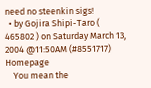need no steenkin sigs!
  • by Gojira Shipi-Taro ( 465802 ) on Saturday March 13, 2004 @11:50AM (#8551717) Homepage
    You mean the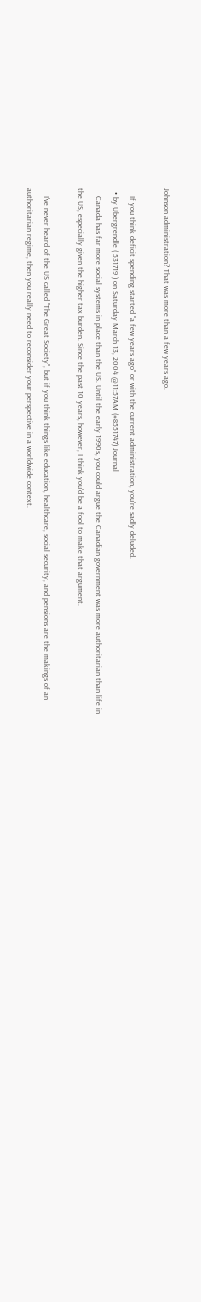Johnson administration? That was more than a few years ago.

    If you think deficit spending started "a few years ago" or with the current administration, you're sadly deluded.
  • by Ubergrendle ( 531719 ) on Saturday March 13, 2004 @11:57AM (#8551747) Journal
    Canada has far more social systems in place than the US. Until the early 1990s, you could argue the Canadian government was more authoritarian than life in the US, especially given the higher tax burden. Since the past 10 years, however, I think you'd be a fool to make that argument.

    I've never heard of the US called "The Great Society", but if you think things like education, healthcare, social security, and pensions are the makings of an authoritarian regime, then you really need to reconsider your perspective in a worldwide context.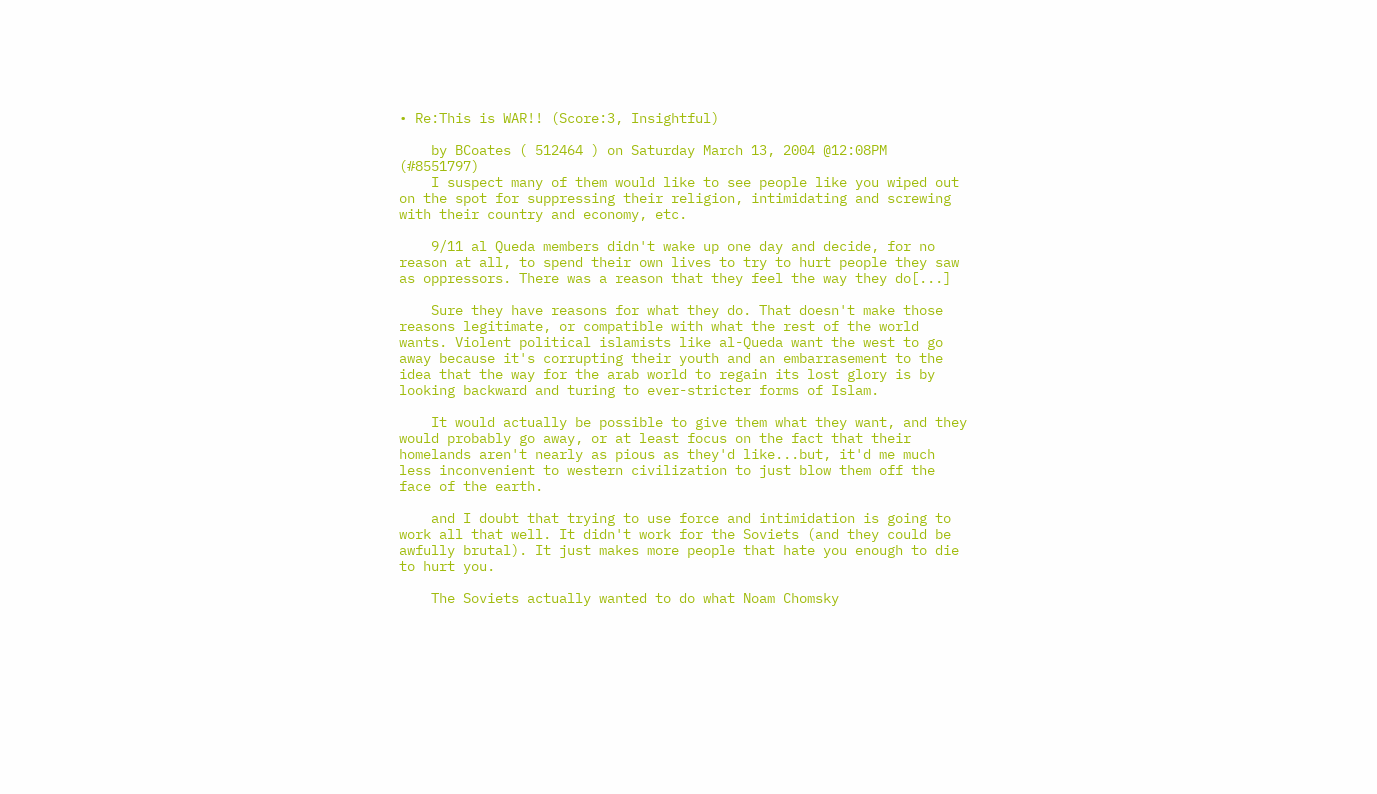• Re:This is WAR!! (Score:3, Insightful)

    by BCoates ( 512464 ) on Saturday March 13, 2004 @12:08PM (#8551797)
    I suspect many of them would like to see people like you wiped out on the spot for suppressing their religion, intimidating and screwing with their country and economy, etc.

    9/11 al Queda members didn't wake up one day and decide, for no reason at all, to spend their own lives to try to hurt people they saw as oppressors. There was a reason that they feel the way they do[...]

    Sure they have reasons for what they do. That doesn't make those reasons legitimate, or compatible with what the rest of the world wants. Violent political islamists like al-Queda want the west to go away because it's corrupting their youth and an embarrasement to the idea that the way for the arab world to regain its lost glory is by looking backward and turing to ever-stricter forms of Islam.

    It would actually be possible to give them what they want, and they would probably go away, or at least focus on the fact that their homelands aren't nearly as pious as they'd like...but, it'd me much less inconvenient to western civilization to just blow them off the face of the earth.

    and I doubt that trying to use force and intimidation is going to work all that well. It didn't work for the Soviets (and they could be awfully brutal). It just makes more people that hate you enough to die to hurt you.

    The Soviets actually wanted to do what Noam Chomsky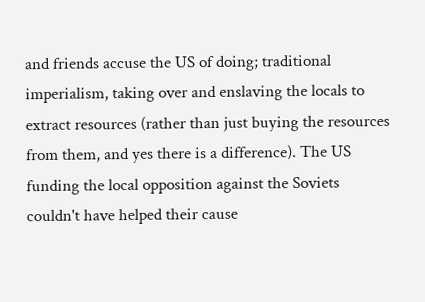and friends accuse the US of doing; traditional imperialism, taking over and enslaving the locals to extract resources (rather than just buying the resources from them, and yes there is a difference). The US funding the local opposition against the Soviets couldn't have helped their cause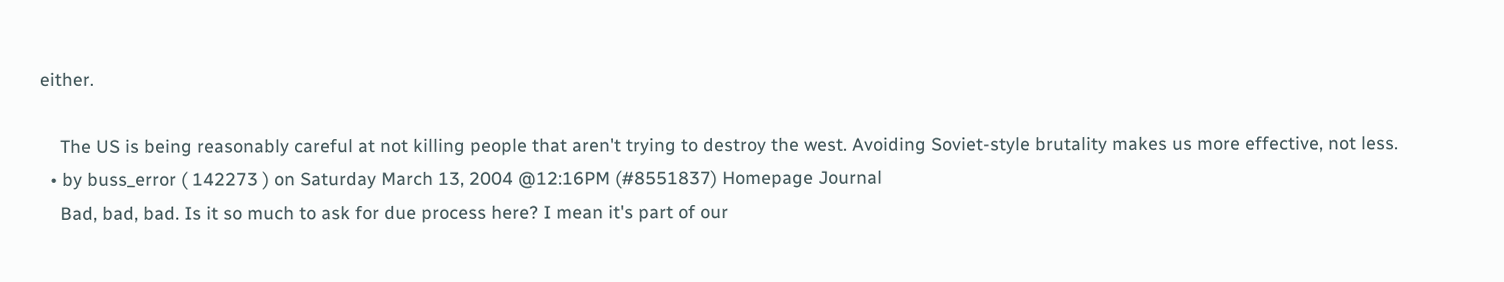either.

    The US is being reasonably careful at not killing people that aren't trying to destroy the west. Avoiding Soviet-style brutality makes us more effective, not less.
  • by buss_error ( 142273 ) on Saturday March 13, 2004 @12:16PM (#8551837) Homepage Journal
    Bad, bad, bad. Is it so much to ask for due process here? I mean it's part of our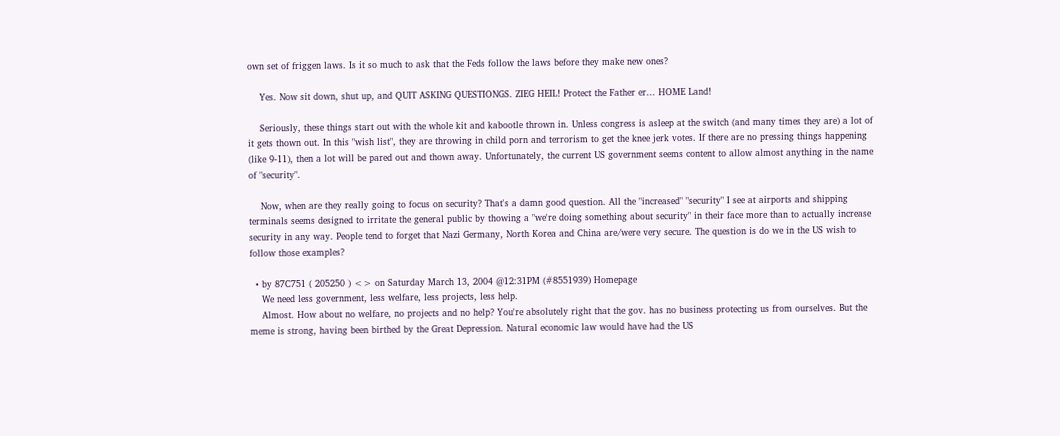own set of friggen laws. Is it so much to ask that the Feds follow the laws before they make new ones?

    Yes. Now sit down, shut up, and QUIT ASKING QUESTIONGS. ZIEG HEIL! Protect the Father er... HOME Land!

    Seriously, these things start out with the whole kit and kabootle thrown in. Unless congress is asleep at the switch (and many times they are) a lot of it gets thown out. In this "wish list", they are throwing in child porn and terrorism to get the knee jerk votes. If there are no pressing things happening (like 9-11), then a lot will be pared out and thown away. Unfortunately, the current US government seems content to allow almost anything in the name of "security".

    Now, when are they really going to focus on security? That's a damn good question. All the "increased" "security" I see at airports and shipping terminals seems designed to irritate the general public by thowing a "we're doing something about security" in their face more than to actually increase security in any way. People tend to forget that Nazi Germany, North Korea and China are/were very secure. The question is do we in the US wish to follow those examples?

  • by 87C751 ( 205250 ) <> on Saturday March 13, 2004 @12:31PM (#8551939) Homepage
    We need less government, less welfare, less projects, less help.
    Almost. How about no welfare, no projects and no help? You're absolutely right that the gov. has no business protecting us from ourselves. But the meme is strong, having been birthed by the Great Depression. Natural economic law would have had the US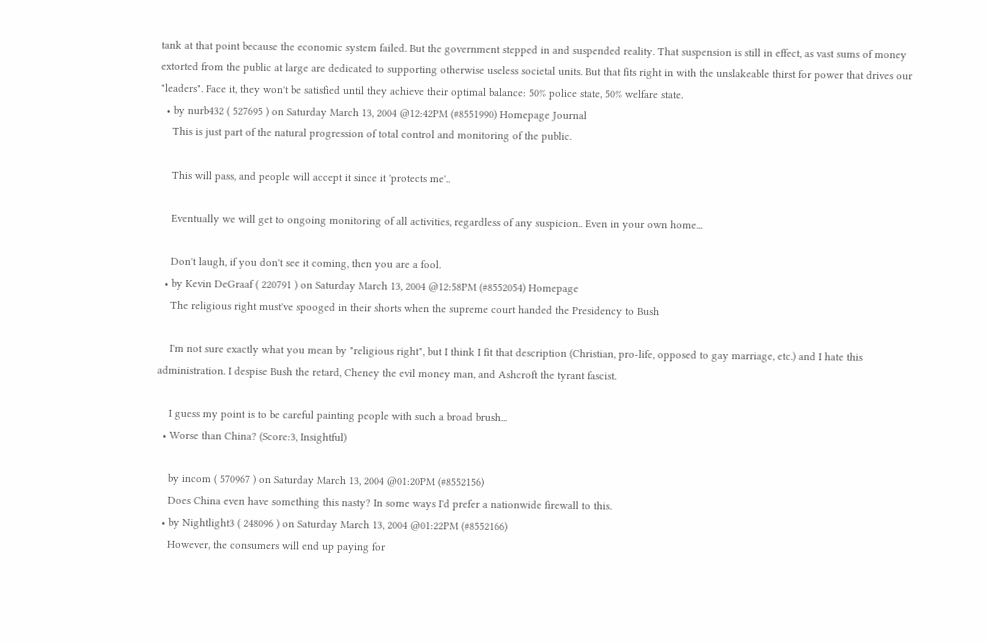tank at that point because the economic system failed. But the government stepped in and suspended reality. That suspension is still in effect, as vast sums of money extorted from the public at large are dedicated to supporting otherwise useless societal units. But that fits right in with the unslakeable thirst for power that drives our "leaders". Face it, they won't be satisfied until they achieve their optimal balance: 50% police state, 50% welfare state.
  • by nurb432 ( 527695 ) on Saturday March 13, 2004 @12:42PM (#8551990) Homepage Journal
    This is just part of the natural progression of total control and monitoring of the public.

    This will pass, and people will accept it since it 'protects me'..

    Eventually we will get to ongoing monitoring of all activities, regardless of any suspicion.. Even in your own home...

    Don't laugh, if you don't see it coming, then you are a fool.
  • by Kevin DeGraaf ( 220791 ) on Saturday March 13, 2004 @12:58PM (#8552054) Homepage
    The religious right must've spooged in their shorts when the supreme court handed the Presidency to Bush

    I'm not sure exactly what you mean by "religious right", but I think I fit that description (Christian, pro-life, opposed to gay marriage, etc.) and I hate this administration. I despise Bush the retard, Cheney the evil money man, and Ashcroft the tyrant fascist.

    I guess my point is to be careful painting people with such a broad brush...
  • Worse than China? (Score:3, Insightful)

    by incom ( 570967 ) on Saturday March 13, 2004 @01:20PM (#8552156)
    Does China even have something this nasty? In some ways I'd prefer a nationwide firewall to this.
  • by Nightlight3 ( 248096 ) on Saturday March 13, 2004 @01:22PM (#8552166)
    However, the consumers will end up paying for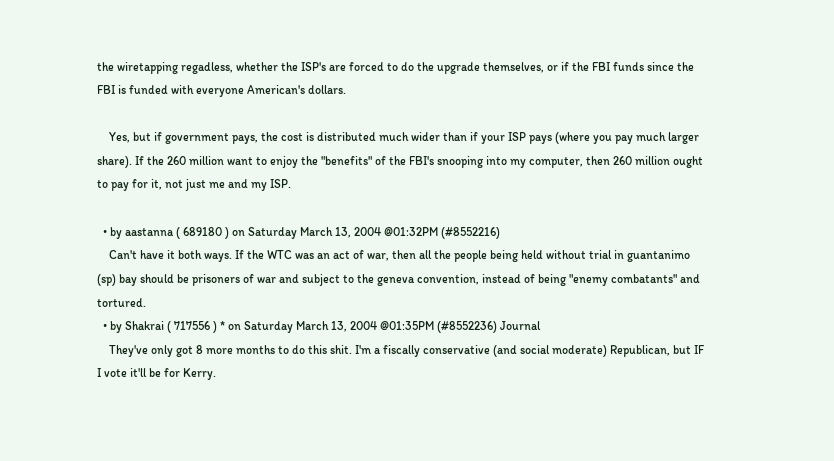the wiretapping regadless, whether the ISP's are forced to do the upgrade themselves, or if the FBI funds since the FBI is funded with everyone American's dollars.

    Yes, but if government pays, the cost is distributed much wider than if your ISP pays (where you pay much larger share). If the 260 million want to enjoy the "benefits" of the FBI's snooping into my computer, then 260 million ought to pay for it, not just me and my ISP.

  • by aastanna ( 689180 ) on Saturday March 13, 2004 @01:32PM (#8552216)
    Can't have it both ways. If the WTC was an act of war, then all the people being held without trial in guantanimo (sp) bay should be prisoners of war and subject to the geneva convention, instead of being "enemy combatants" and tortured.
  • by Shakrai ( 717556 ) * on Saturday March 13, 2004 @01:35PM (#8552236) Journal
    They've only got 8 more months to do this shit. I'm a fiscally conservative (and social moderate) Republican, but IF I vote it'll be for Kerry.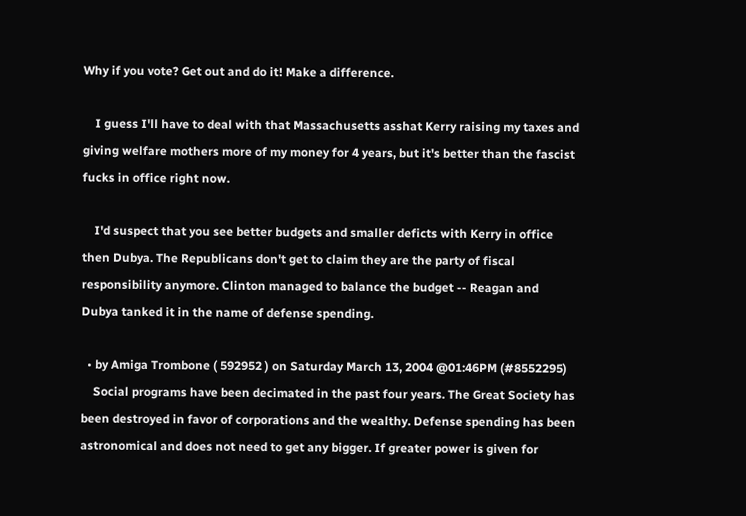Why if you vote? Get out and do it! Make a difference.

    I guess I'll have to deal with that Massachusetts asshat Kerry raising my taxes and giving welfare mothers more of my money for 4 years, but it's better than the fascist fucks in office right now.

    I'd suspect that you see better budgets and smaller deficts with Kerry in office then Dubya. The Republicans don't get to claim they are the party of fiscal responsibility anymore. Clinton managed to balance the budget -- Reagan and Dubya tanked it in the name of defense spending.

  • by Amiga Trombone ( 592952 ) on Saturday March 13, 2004 @01:46PM (#8552295)
    Social programs have been decimated in the past four years. The Great Society has been destroyed in favor of corporations and the wealthy. Defense spending has been astronomical and does not need to get any bigger. If greater power is given for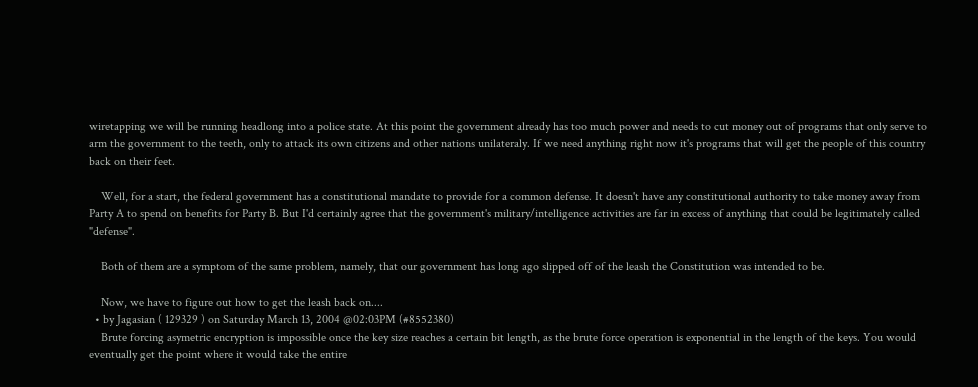wiretapping we will be running headlong into a police state. At this point the government already has too much power and needs to cut money out of programs that only serve to arm the government to the teeth, only to attack its own citizens and other nations unilateraly. If we need anything right now it's programs that will get the people of this country back on their feet.

    Well, for a start, the federal government has a constitutional mandate to provide for a common defense. It doesn't have any constitutional authority to take money away from Party A to spend on benefits for Party B. But I'd certainly agree that the government's military/intelligence activities are far in excess of anything that could be legitimately called "defense".

    Both of them are a symptom of the same problem, namely, that our government has long ago slipped off of the leash the Constitution was intended to be.

    Now, we have to figure out how to get the leash back on....
  • by Jagasian ( 129329 ) on Saturday March 13, 2004 @02:03PM (#8552380)
    Brute forcing asymetric encryption is impossible once the key size reaches a certain bit length, as the brute force operation is exponential in the length of the keys. You would eventually get the point where it would take the entire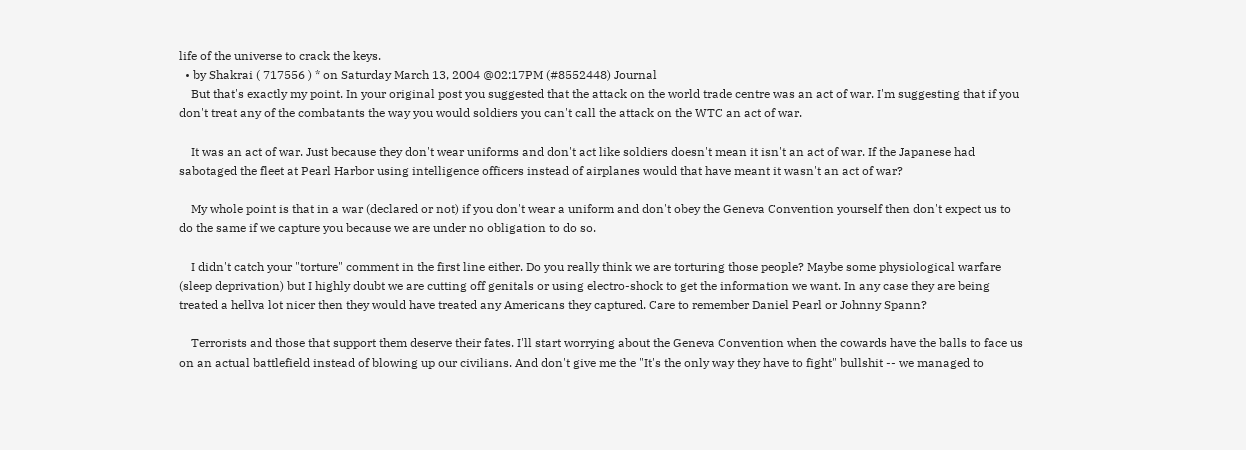life of the universe to crack the keys.
  • by Shakrai ( 717556 ) * on Saturday March 13, 2004 @02:17PM (#8552448) Journal
    But that's exactly my point. In your original post you suggested that the attack on the world trade centre was an act of war. I'm suggesting that if you don't treat any of the combatants the way you would soldiers you can't call the attack on the WTC an act of war.

    It was an act of war. Just because they don't wear uniforms and don't act like soldiers doesn't mean it isn't an act of war. If the Japanese had sabotaged the fleet at Pearl Harbor using intelligence officers instead of airplanes would that have meant it wasn't an act of war?

    My whole point is that in a war (declared or not) if you don't wear a uniform and don't obey the Geneva Convention yourself then don't expect us to do the same if we capture you because we are under no obligation to do so.

    I didn't catch your "torture" comment in the first line either. Do you really think we are torturing those people? Maybe some physiological warfare (sleep deprivation) but I highly doubt we are cutting off genitals or using electro-shock to get the information we want. In any case they are being treated a hellva lot nicer then they would have treated any Americans they captured. Care to remember Daniel Pearl or Johnny Spann?

    Terrorists and those that support them deserve their fates. I'll start worrying about the Geneva Convention when the cowards have the balls to face us on an actual battlefield instead of blowing up our civilians. And don't give me the "It's the only way they have to fight" bullshit -- we managed to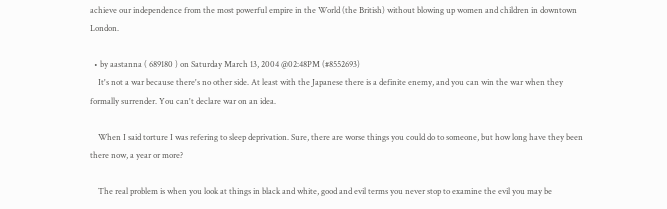achieve our independence from the most powerful empire in the World (the British) without blowing up women and children in downtown London.

  • by aastanna ( 689180 ) on Saturday March 13, 2004 @02:48PM (#8552693)
    It's not a war because there's no other side. At least with the Japanese there is a definite enemy, and you can win the war when they formally surrender. You can't declare war on an idea.

    When I said torture I was refering to sleep deprivation. Sure, there are worse things you could do to someone, but how long have they been there now, a year or more?

    The real problem is when you look at things in black and white, good and evil terms you never stop to examine the evil you may be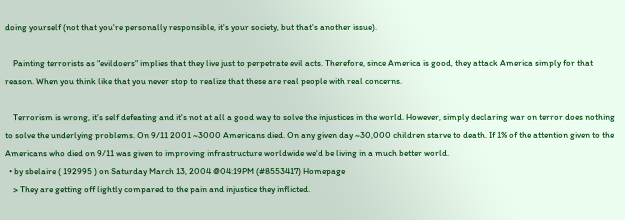doing yourself (not that you're personally responsible, it's your society, but that's another issue).

    Painting terrorists as "evildoers" implies that they live just to perpetrate evil acts. Therefore, since America is good, they attack America simply for that reason. When you think like that you never stop to realize that these are real people with real concerns.

    Terrorism is wrong, it's self defeating and it's not at all a good way to solve the injustices in the world. However, simply declaring war on terror does nothing to solve the underlying problems. On 9/11 2001 ~3000 Americans died. On any given day ~30,000 children starve to death. If 1% of the attention given to the Americans who died on 9/11 was given to improving infrastructure worldwide we'd be living in a much better world.
  • by sbelaire ( 192995 ) on Saturday March 13, 2004 @04:19PM (#8553417) Homepage
    > They are getting off lightly compared to the pain and injustice they inflicted.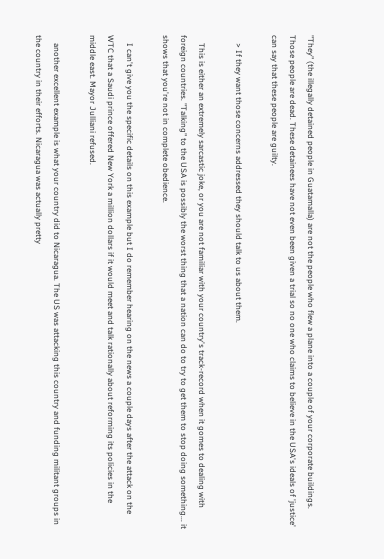"They" (the illegally detained people in Guatamalla) are not the people who flew a plane into a couple of your corporate buildings. Those people are dead. These detainees have not even been given a trial so no one who claims to believe in the USA's ideals of 'justice' can say that these people are guilty.

    > If they want those concerns addressed they should talk to us about them.

    This is either an extremely sarcastic joke, or you are not familiar with your country's track-record when it gomes to dealing with foreign countries. "Talking" to the USA is possibly the worst thing that a nation can do to try to get them to stop doing something... it shows that you're not in complete obedience.

    I can't give you the specific details on this example but I do remember hearing on the news a couple days after the attack on the WTC that a Saudi prince offered New York a million dollars if it would meet and talk rationally about reforming its policies in the middle east. Mayor Julliani refused.

    another excellent example is what your country did to Nicaragua. The US was attacking this country and funding militant groups in the country in their efforts. Nicaragua was actually pretty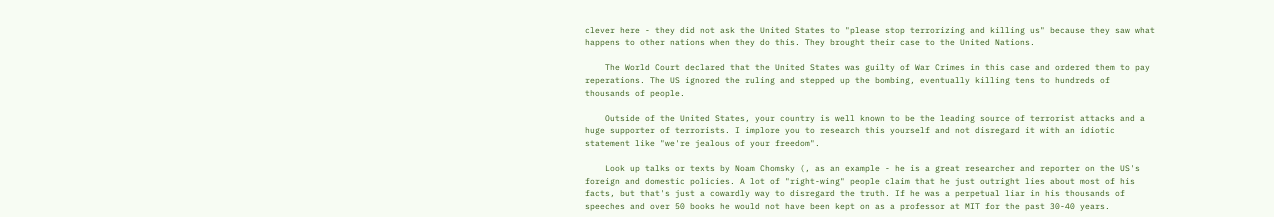clever here - they did not ask the United States to "please stop terrorizing and killing us" because they saw what happens to other nations when they do this. They brought their case to the United Nations.

    The World Court declared that the United States was guilty of War Crimes in this case and ordered them to pay reperations. The US ignored the ruling and stepped up the bombing, eventually killing tens to hundreds of thousands of people.

    Outside of the United States, your country is well known to be the leading source of terrorist attacks and a huge supporter of terrorists. I implore you to research this yourself and not disregard it with an idiotic statement like "we're jealous of your freedom".

    Look up talks or texts by Noam Chomsky (, as an example - he is a great researcher and reporter on the US's foreign and domestic policies. A lot of "right-wing" people claim that he just outright lies about most of his facts, but that's just a cowardly way to disregard the truth. If he was a perpetual liar in his thousands of speeches and over 50 books he would not have been kept on as a professor at MIT for the past 30-40 years.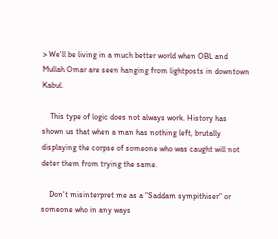> We'll be living in a much better world when OBL and Mullah Omar are seen hanging from lightposts in downtown Kabul.

    This type of logic does not always work. History has shown us that when a man has nothing left, brutally displaying the corpse of someone who was caught will not deter them from trying the same.

    Don't misinterpret me as a "Saddam sympithiser" or someone who in any ways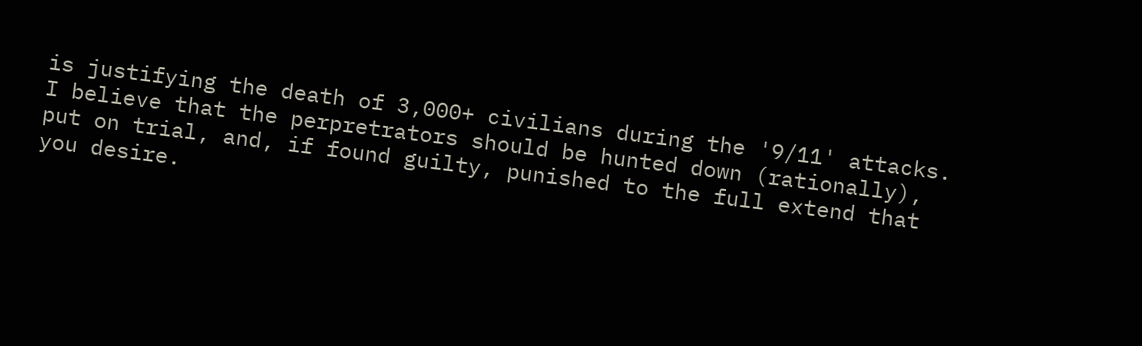is justifying the death of 3,000+ civilians during the '9/11' attacks. I believe that the perpretrators should be hunted down (rationally), put on trial, and, if found guilty, punished to the full extend that you desire.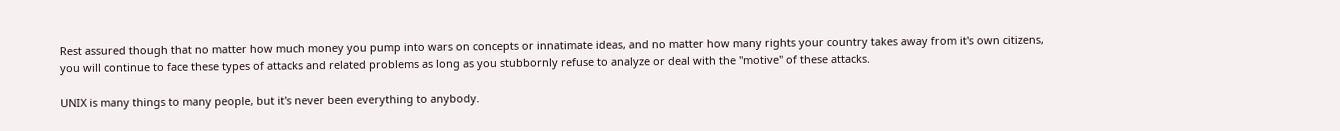Rest assured though that no matter how much money you pump into wars on concepts or innatimate ideas, and no matter how many rights your country takes away from it's own citizens, you will continue to face these types of attacks and related problems as long as you stubbornly refuse to analyze or deal with the "motive" of these attacks.

UNIX is many things to many people, but it's never been everything to anybody.